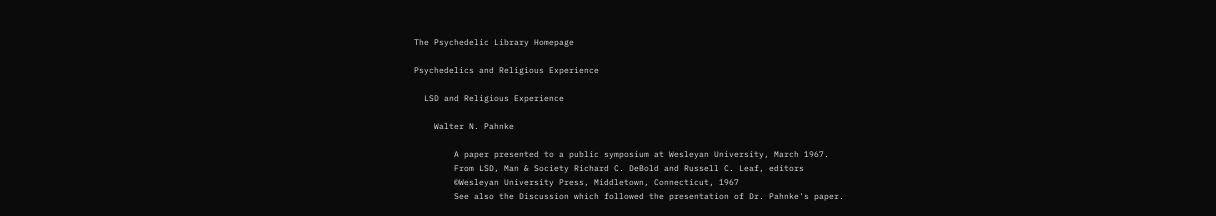The Psychedelic Library Homepage

Psychedelics and Religious Experience

  LSD and Religious Experience

    Walter N. Pahnke

        A paper presented to a public symposium at Wesleyan University, March 1967.
        From LSD, Man & Society Richard C. DeBold and Russell C. Leaf, editors
        ©Wesleyan University Press, Middletown, Connecticut, 1967
        See also the Discussion which followed the presentation of Dr. Pahnke's paper.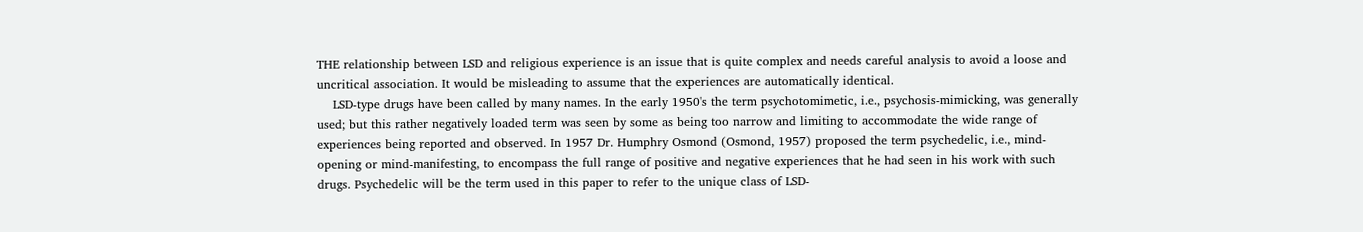THE relationship between LSD and religious experience is an issue that is quite complex and needs careful analysis to avoid a loose and uncritical association. It would be misleading to assume that the experiences are automatically identical.
    LSD-type drugs have been called by many names. In the early 1950's the term psychotomimetic, i.e., psychosis-mimicking, was generally used; but this rather negatively loaded term was seen by some as being too narrow and limiting to accommodate the wide range of experiences being reported and observed. In 1957 Dr. Humphry Osmond (Osmond, 1957) proposed the term psychedelic, i.e., mind-opening or mind-manifesting, to encompass the full range of positive and negative experiences that he had seen in his work with such drugs. Psychedelic will be the term used in this paper to refer to the unique class of LSD-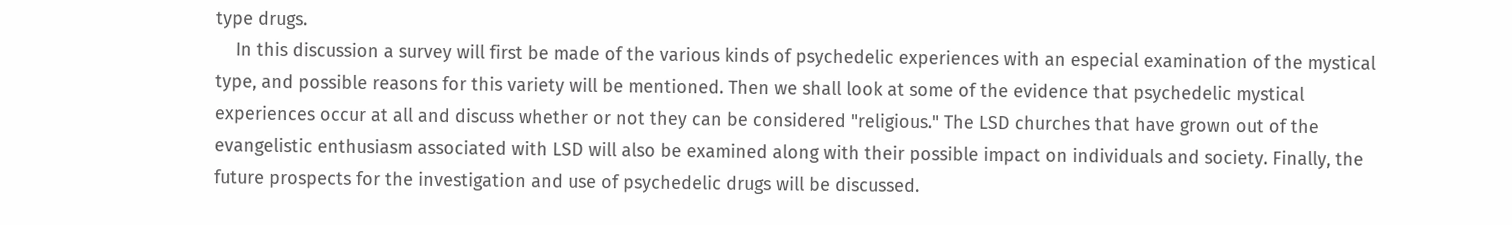type drugs.
    In this discussion a survey will first be made of the various kinds of psychedelic experiences with an especial examination of the mystical type, and possible reasons for this variety will be mentioned. Then we shall look at some of the evidence that psychedelic mystical experiences occur at all and discuss whether or not they can be considered "religious." The LSD churches that have grown out of the evangelistic enthusiasm associated with LSD will also be examined along with their possible impact on individuals and society. Finally, the future prospects for the investigation and use of psychedelic drugs will be discussed.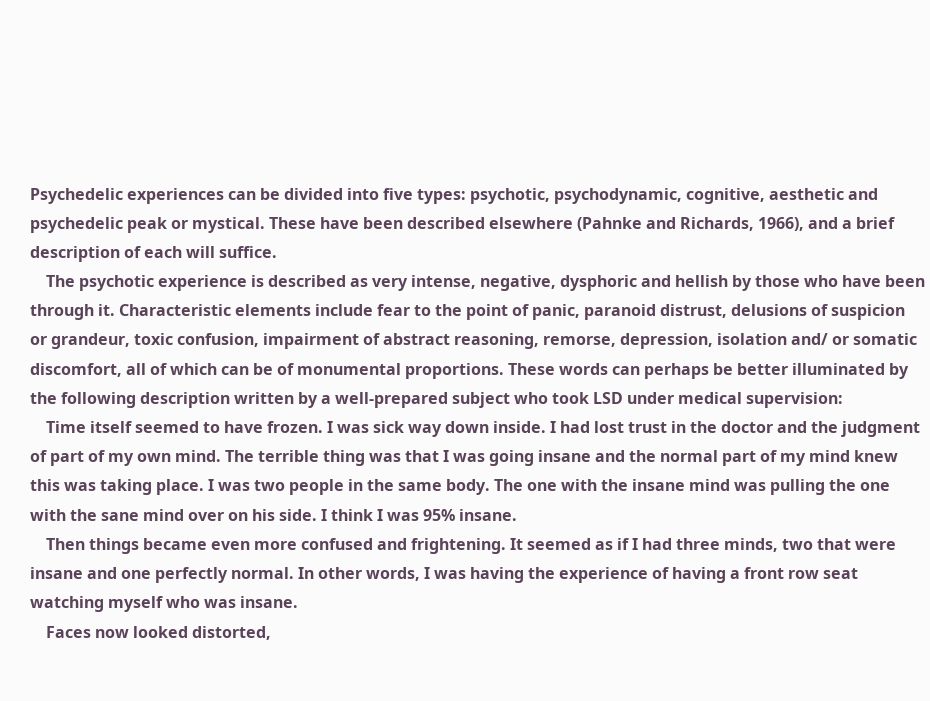Psychedelic experiences can be divided into five types: psychotic, psychodynamic, cognitive, aesthetic and psychedelic peak or mystical. These have been described elsewhere (Pahnke and Richards, 1966), and a brief description of each will suffice.
    The psychotic experience is described as very intense, negative, dysphoric and hellish by those who have been through it. Characteristic elements include fear to the point of panic, paranoid distrust, delusions of suspicion or grandeur, toxic confusion, impairment of abstract reasoning, remorse, depression, isolation and/ or somatic discomfort, all of which can be of monumental proportions. These words can perhaps be better illuminated by the following description written by a well-prepared subject who took LSD under medical supervision:
    Time itself seemed to have frozen. I was sick way down inside. I had lost trust in the doctor and the judgment of part of my own mind. The terrible thing was that I was going insane and the normal part of my mind knew this was taking place. I was two people in the same body. The one with the insane mind was pulling the one with the sane mind over on his side. I think I was 95% insane.
    Then things became even more confused and frightening. It seemed as if I had three minds, two that were insane and one perfectly normal. In other words, I was having the experience of having a front row seat watching myself who was insane.
    Faces now looked distorted,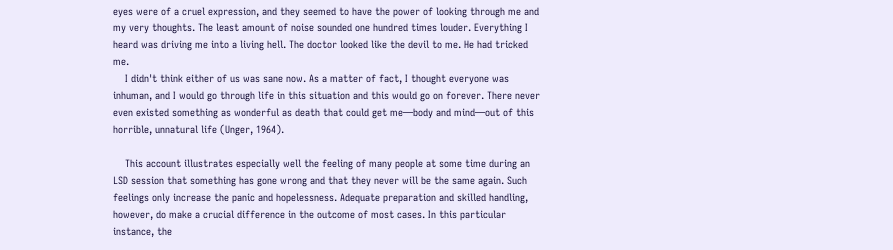eyes were of a cruel expression, and they seemed to have the power of looking through me and my very thoughts. The least amount of noise sounded one hundred times louder. Everything I heard was driving me into a living hell. The doctor looked like the devil to me. He had tricked me.
    I didn't think either of us was sane now. As a matter of fact, I thought everyone was inhuman, and I would go through life in this situation and this would go on forever. There never even existed something as wonderful as death that could get me—body and mind—out of this horrible, unnatural life (Unger, 1964).

    This account illustrates especially well the feeling of many people at some time during an LSD session that something has gone wrong and that they never will be the same again. Such feelings only increase the panic and hopelessness. Adequate preparation and skilled handling, however, do make a crucial difference in the outcome of most cases. In this particular instance, the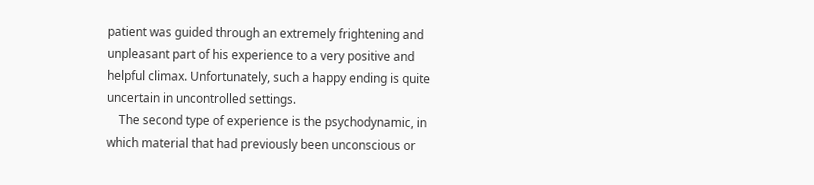patient was guided through an extremely frightening and unpleasant part of his experience to a very positive and helpful climax. Unfortunately, such a happy ending is quite uncertain in uncontrolled settings.
    The second type of experience is the psychodynamic, in which material that had previously been unconscious or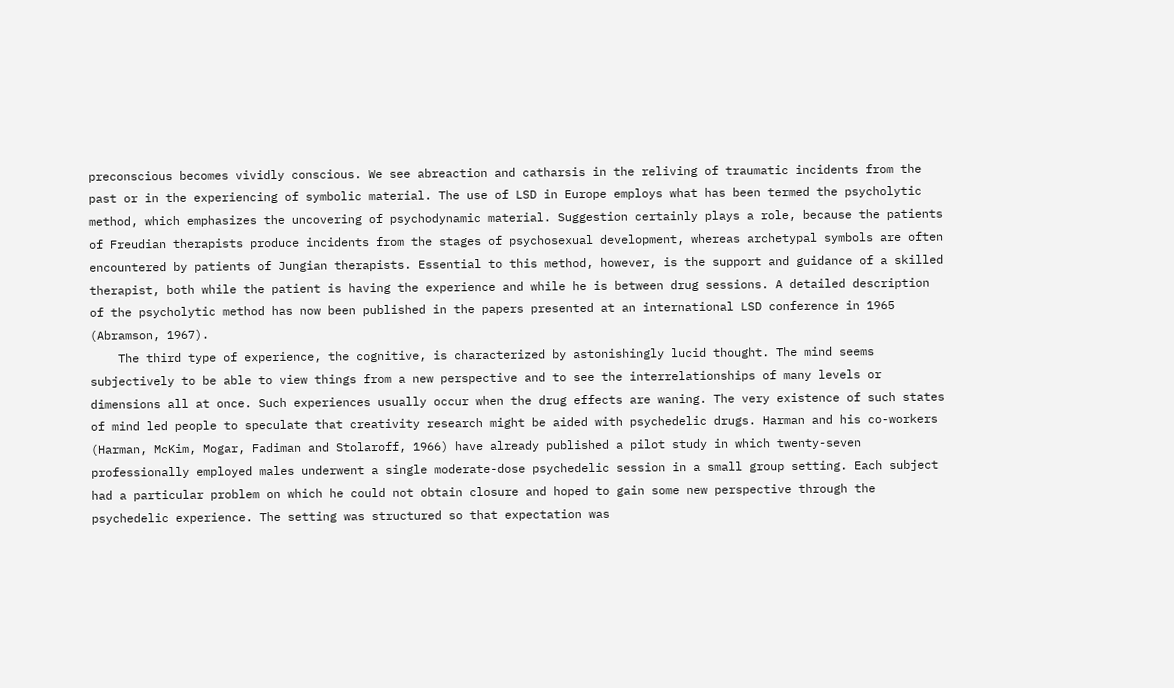preconscious becomes vividly conscious. We see abreaction and catharsis in the reliving of traumatic incidents from the past or in the experiencing of symbolic material. The use of LSD in Europe employs what has been termed the psycholytic method, which emphasizes the uncovering of psychodynamic material. Suggestion certainly plays a role, because the patients of Freudian therapists produce incidents from the stages of psychosexual development, whereas archetypal symbols are often encountered by patients of Jungian therapists. Essential to this method, however, is the support and guidance of a skilled therapist, both while the patient is having the experience and while he is between drug sessions. A detailed description of the psycholytic method has now been published in the papers presented at an international LSD conference in 1965 (Abramson, 1967).
    The third type of experience, the cognitive, is characterized by astonishingly lucid thought. The mind seems subjectively to be able to view things from a new perspective and to see the interrelationships of many levels or dimensions all at once. Such experiences usually occur when the drug effects are waning. The very existence of such states of mind led people to speculate that creativity research might be aided with psychedelic drugs. Harman and his co-workers (Harman, McKim, Mogar, Fadiman and Stolaroff, 1966) have already published a pilot study in which twenty-seven professionally employed males underwent a single moderate-dose psychedelic session in a small group setting. Each subject had a particular problem on which he could not obtain closure and hoped to gain some new perspective through the psychedelic experience. The setting was structured so that expectation was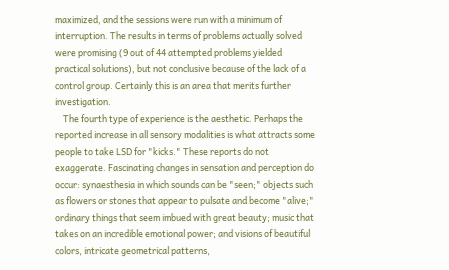maximized, and the sessions were run with a minimum of interruption. The results in terms of problems actually solved were promising (9 out of 44 attempted problems yielded practical solutions), but not conclusive because of the lack of a control group. Certainly this is an area that merits further investigation.
    The fourth type of experience is the aesthetic. Perhaps the reported increase in all sensory modalities is what attracts some people to take LSD for "kicks." These reports do not exaggerate. Fascinating changes in sensation and perception do occur: synaesthesia in which sounds can be "seen;" objects such as flowers or stones that appear to pulsate and become "alive;" ordinary things that seem imbued with great beauty; music that takes on an incredible emotional power; and visions of beautiful colors, intricate geometrical patterns,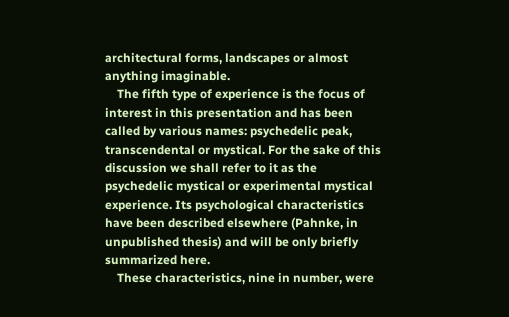architectural forms, landscapes or almost anything imaginable.
    The fifth type of experience is the focus of interest in this presentation and has been called by various names: psychedelic peak, transcendental or mystical. For the sake of this discussion we shall refer to it as the psychedelic mystical or experimental mystical experience. Its psychological characteristics have been described elsewhere (Pahnke, in unpublished thesis) and will be only briefly summarized here.
    These characteristics, nine in number, were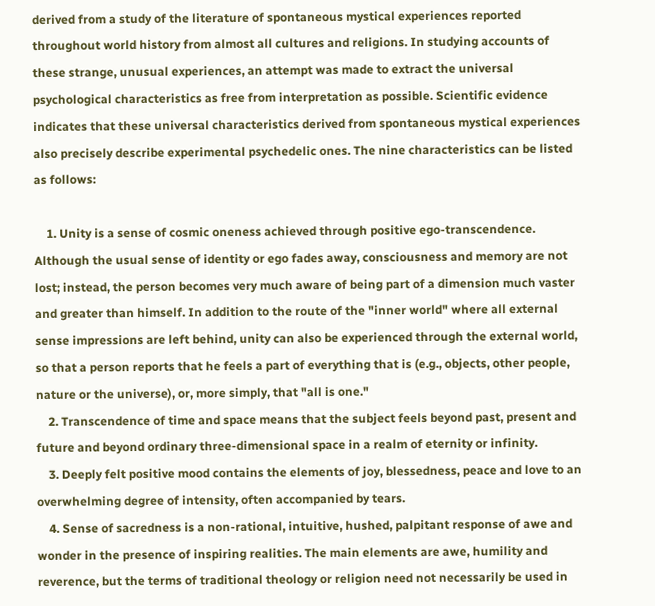derived from a study of the literature of spontaneous mystical experiences reported throughout world history from almost all cultures and religions. In studying accounts of these strange, unusual experiences, an attempt was made to extract the universal psychological characteristics as free from interpretation as possible. Scientific evidence indicates that these universal characteristics derived from spontaneous mystical experiences also precisely describe experimental psychedelic ones. The nine characteristics can be listed as follows:

    1. Unity is a sense of cosmic oneness achieved through positive ego-transcendence. Although the usual sense of identity or ego fades away, consciousness and memory are not lost; instead, the person becomes very much aware of being part of a dimension much vaster and greater than himself. In addition to the route of the "inner world" where all external sense impressions are left behind, unity can also be experienced through the external world, so that a person reports that he feels a part of everything that is (e.g., objects, other people, nature or the universe), or, more simply, that "all is one."
    2. Transcendence of time and space means that the subject feels beyond past, present and future and beyond ordinary three-dimensional space in a realm of eternity or infinity.
    3. Deeply felt positive mood contains the elements of joy, blessedness, peace and love to an overwhelming degree of intensity, often accompanied by tears.
    4. Sense of sacredness is a non-rational, intuitive, hushed, palpitant response of awe and wonder in the presence of inspiring realities. The main elements are awe, humility and reverence, but the terms of traditional theology or religion need not necessarily be used in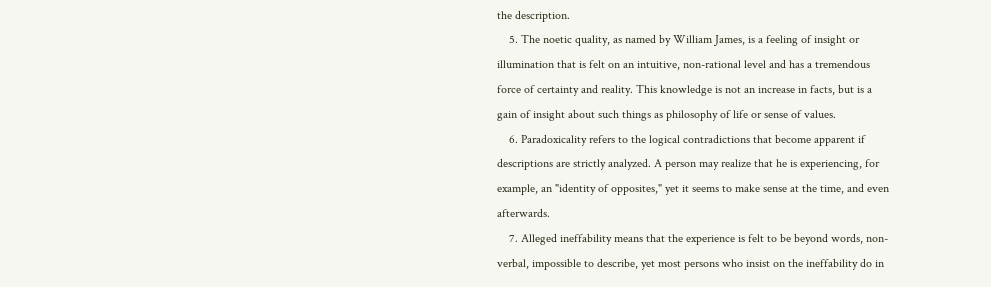the description.
    5. The noetic quality, as named by William James, is a feeling of insight or illumination that is felt on an intuitive, non-rational level and has a tremendous force of certainty and reality. This knowledge is not an increase in facts, but is a gain of insight about such things as philosophy of life or sense of values.
    6. Paradoxicality refers to the logical contradictions that become apparent if descriptions are strictly analyzed. A person may realize that he is experiencing, for example, an "identity of opposites," yet it seems to make sense at the time, and even afterwards.
    7. Alleged ineffability means that the experience is felt to be beyond words, non-verbal, impossible to describe, yet most persons who insist on the ineffability do in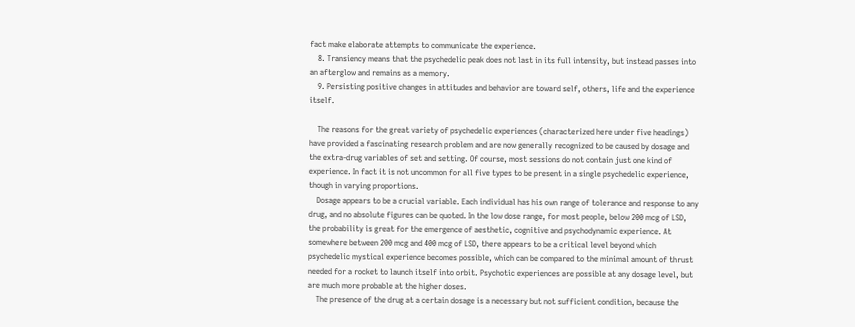fact make elaborate attempts to communicate the experience.
    8. Transiency means that the psychedelic peak does not last in its full intensity, but instead passes into an afterglow and remains as a memory.
    9. Persisting positive changes in attitudes and behavior are toward self, others, life and the experience itself.

    The reasons for the great variety of psychedelic experiences (characterized here under five headings) have provided a fascinating research problem and are now generally recognized to be caused by dosage and the extra-drug variables of set and setting. Of course, most sessions do not contain just one kind of experience. In fact it is not uncommon for all five types to be present in a single psychedelic experience, though in varying proportions.
    Dosage appears to be a crucial variable. Each individual has his own range of tolerance and response to any drug, and no absolute figures can be quoted. In the low dose range, for most people, below 200 mcg of LSD, the probability is great for the emergence of aesthetic, cognitive and psychodynamic experience. At somewhere between 200 mcg and 400 mcg of LSD, there appears to be a critical level beyond which psychedelic mystical experience becomes possible, which can be compared to the minimal amount of thrust needed for a rocket to launch itself into orbit. Psychotic experiences are possible at any dosage level, but are much more probable at the higher doses.
    The presence of the drug at a certain dosage is a necessary but not sufficient condition, because the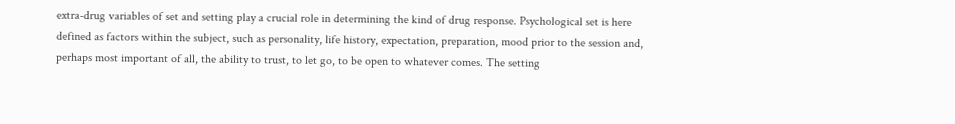extra-drug variables of set and setting play a crucial role in determining the kind of drug response. Psychological set is here defined as factors within the subject, such as personality, life history, expectation, preparation, mood prior to the session and, perhaps most important of all, the ability to trust, to let go, to be open to whatever comes. The setting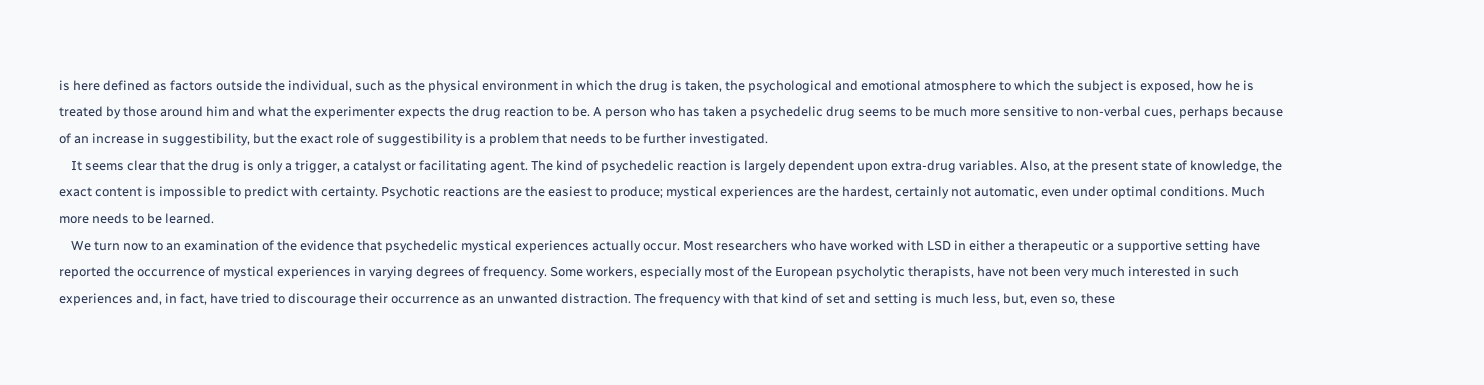is here defined as factors outside the individual, such as the physical environment in which the drug is taken, the psychological and emotional atmosphere to which the subject is exposed, how he is treated by those around him and what the experimenter expects the drug reaction to be. A person who has taken a psychedelic drug seems to be much more sensitive to non-verbal cues, perhaps because of an increase in suggestibility, but the exact role of suggestibility is a problem that needs to be further investigated.
    It seems clear that the drug is only a trigger, a catalyst or facilitating agent. The kind of psychedelic reaction is largely dependent upon extra-drug variables. Also, at the present state of knowledge, the exact content is impossible to predict with certainty. Psychotic reactions are the easiest to produce; mystical experiences are the hardest, certainly not automatic, even under optimal conditions. Much more needs to be learned.
    We turn now to an examination of the evidence that psychedelic mystical experiences actually occur. Most researchers who have worked with LSD in either a therapeutic or a supportive setting have reported the occurrence of mystical experiences in varying degrees of frequency. Some workers, especially most of the European psycholytic therapists, have not been very much interested in such experiences and, in fact, have tried to discourage their occurrence as an unwanted distraction. The frequency with that kind of set and setting is much less, but, even so, these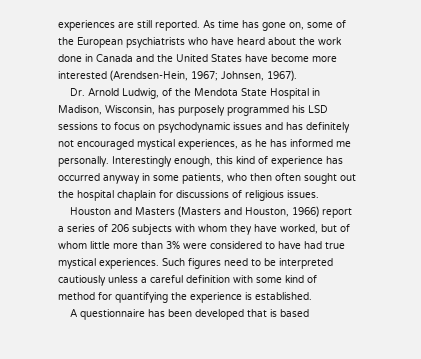experiences are still reported. As time has gone on, some of the European psychiatrists who have heard about the work done in Canada and the United States have become more interested (Arendsen-Hein, 1967; Johnsen, 1967).
    Dr. Arnold Ludwig, of the Mendota State Hospital in Madison, Wisconsin, has purposely programmed his LSD sessions to focus on psychodynamic issues and has definitely not encouraged mystical experiences, as he has informed me personally. Interestingly enough, this kind of experience has occurred anyway in some patients, who then often sought out the hospital chaplain for discussions of religious issues.
    Houston and Masters (Masters and Houston, 1966) report a series of 206 subjects with whom they have worked, but of whom little more than 3% were considered to have had true mystical experiences. Such figures need to be interpreted cautiously unless a careful definition with some kind of method for quantifying the experience is established.
    A questionnaire has been developed that is based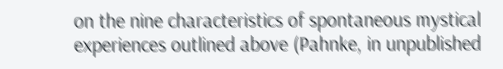on the nine characteristics of spontaneous mystical experiences outlined above (Pahnke, in unpublished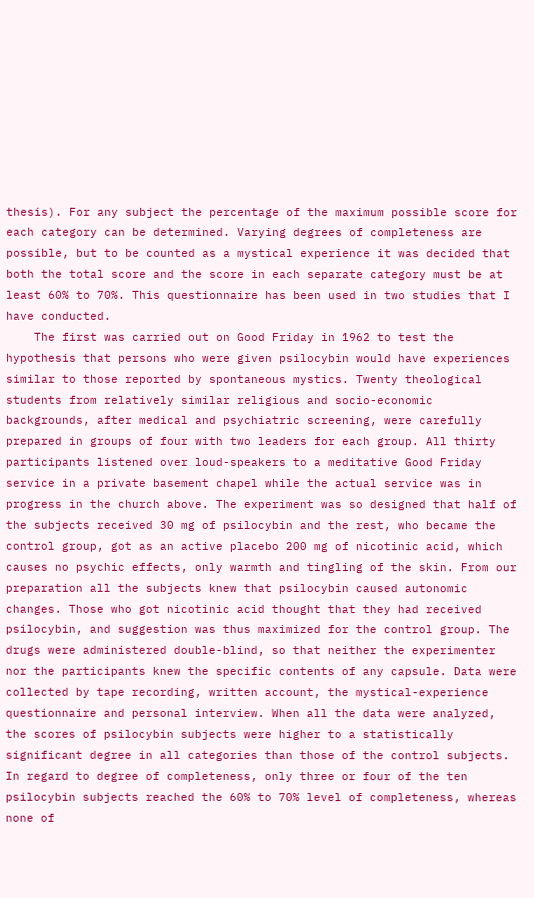thesis). For any subject the percentage of the maximum possible score for each category can be determined. Varying degrees of completeness are possible, but to be counted as a mystical experience it was decided that both the total score and the score in each separate category must be at least 60% to 70%. This questionnaire has been used in two studies that I have conducted.
    The first was carried out on Good Friday in 1962 to test the hypothesis that persons who were given psilocybin would have experiences similar to those reported by spontaneous mystics. Twenty theological students from relatively similar religious and socio-economic backgrounds, after medical and psychiatric screening, were carefully prepared in groups of four with two leaders for each group. All thirty participants listened over loud-speakers to a meditative Good Friday service in a private basement chapel while the actual service was in progress in the church above. The experiment was so designed that half of the subjects received 30 mg of psilocybin and the rest, who became the control group, got as an active placebo 200 mg of nicotinic acid, which causes no psychic effects, only warmth and tingling of the skin. From our preparation all the subjects knew that psilocybin caused autonomic changes. Those who got nicotinic acid thought that they had received psilocybin, and suggestion was thus maximized for the control group. The drugs were administered double-blind, so that neither the experimenter nor the participants knew the specific contents of any capsule. Data were collected by tape recording, written account, the mystical-experience questionnaire and personal interview. When all the data were analyzed, the scores of psilocybin subjects were higher to a statistically significant degree in all categories than those of the control subjects. In regard to degree of completeness, only three or four of the ten psilocybin subjects reached the 60% to 70% level of completeness, whereas none of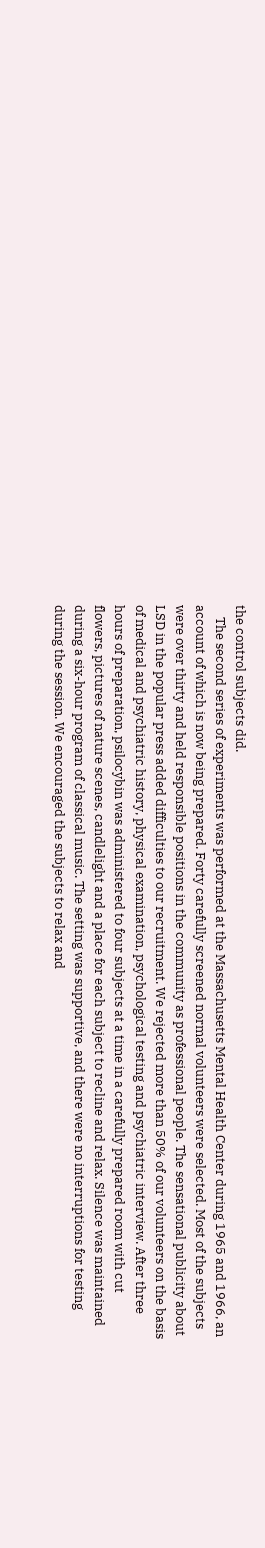the control subjects did.
    The second series of experiments was performed at the Massachusetts Mental Health Center during 1965 and 1966, an account of which is now being prepared. Forty carefully screened normal volunteers were selected. Most of the subjects were over thirty and held responsible positions in the community as professional people. The sensational publicity about LSD in the popular press added difficulties to our recruitment. We rejected more than 50% of our volunteers on the basis of medical and psychiatric history, physical examination, psychological testing and psychiatric interview. After three hours of preparation, psilocybin was administered to four subjects at a time in a carefully prepared room with cut flowers, pictures of nature scenes, candlelight and a place for each subject to recline and relax. Silence was maintained during a six-hour program of classical music. The setting was supportive, and there were no interruptions for testing during the session. We encouraged the subjects to relax and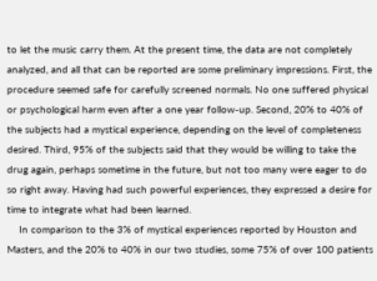to let the music carry them. At the present time, the data are not completely analyzed, and all that can be reported are some preliminary impressions. First, the procedure seemed safe for carefully screened normals. No one suffered physical or psychological harm even after a one year follow-up. Second, 20% to 40% of the subjects had a mystical experience, depending on the level of completeness desired. Third, 95% of the subjects said that they would be willing to take the drug again, perhaps sometime in the future, but not too many were eager to do so right away. Having had such powerful experiences, they expressed a desire for time to integrate what had been learned.
    In comparison to the 3% of mystical experiences reported by Houston and Masters, and the 20% to 40% in our two studies, some 75% of over 100 patients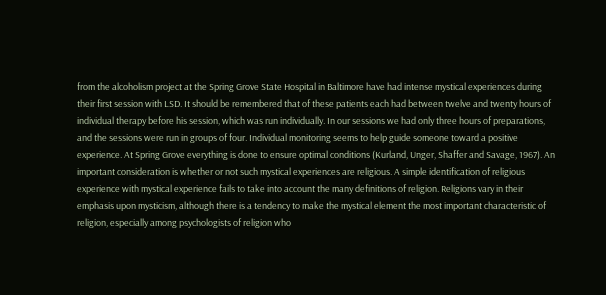from the alcoholism project at the Spring Grove State Hospital in Baltimore have had intense mystical experiences during their first session with LSD. It should be remembered that of these patients each had between twelve and twenty hours of individual therapy before his session, which was run individually. In our sessions we had only three hours of preparations, and the sessions were run in groups of four. Individual monitoring seems to help guide someone toward a positive experience. At Spring Grove everything is done to ensure optimal conditions (Kurland, Unger, Shaffer and Savage, 1967). An important consideration is whether or not such mystical experiences are religious. A simple identification of religious experience with mystical experience fails to take into account the many definitions of religion. Religions vary in their emphasis upon mysticism, although there is a tendency to make the mystical element the most important characteristic of religion, especially among psychologists of religion who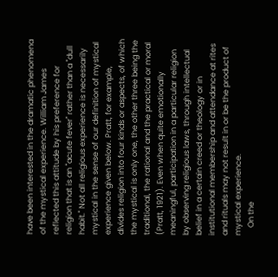have been interested in the dramatic phenomena of the mystical experience. William James reflected this attitude by his preference for religion that is an "acute fever" rather than a "dull habit." Not all religious experience is necessarily mystical in the sense of our definition of mystical experience given below. Pratt, for example, divides religion into four kinds or aspects, of which the mystical is only one, the other three being the traditional, the rational and the practical or moral (Pratt, 1921). Even when quite emotionally meaningful, participation in a particular religion by observing religious laws, through intellectual belief in a certain creed or theology or in institutional membership and attendance at rites and rituals may not result in or be the product of mystical experience.
    On the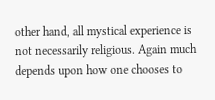other hand, all mystical experience is not necessarily religious. Again much depends upon how one chooses to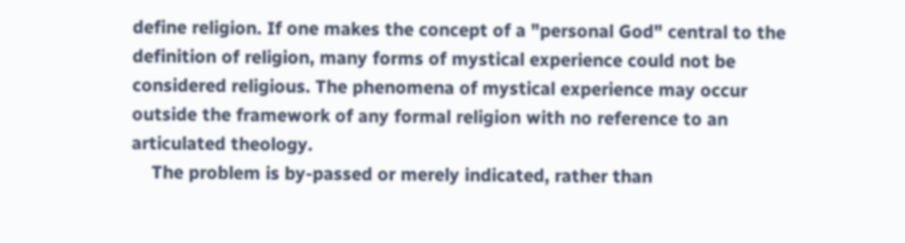define religion. If one makes the concept of a "personal God" central to the definition of religion, many forms of mystical experience could not be considered religious. The phenomena of mystical experience may occur outside the framework of any formal religion with no reference to an articulated theology.
    The problem is by-passed or merely indicated, rather than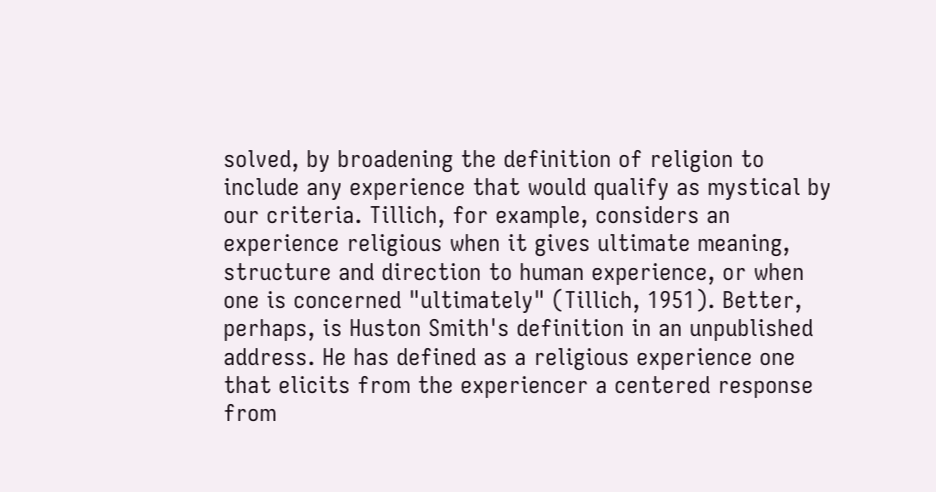solved, by broadening the definition of religion to include any experience that would qualify as mystical by our criteria. Tillich, for example, considers an experience religious when it gives ultimate meaning, structure and direction to human experience, or when one is concerned "ultimately" (Tillich, 1951). Better, perhaps, is Huston Smith's definition in an unpublished address. He has defined as a religious experience one that elicits from the experiencer a centered response from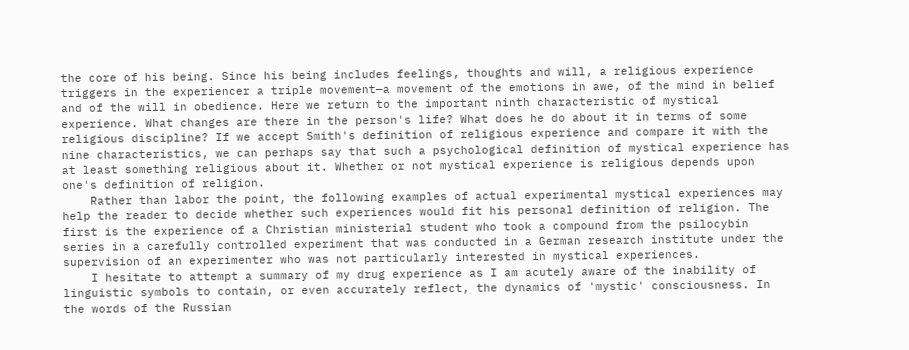the core of his being. Since his being includes feelings, thoughts and will, a religious experience triggers in the experiencer a triple movement—a movement of the emotions in awe, of the mind in belief and of the will in obedience. Here we return to the important ninth characteristic of mystical experience. What changes are there in the person's life? What does he do about it in terms of some religious discipline? If we accept Smith's definition of religious experience and compare it with the nine characteristics, we can perhaps say that such a psychological definition of mystical experience has at least something religious about it. Whether or not mystical experience is religious depends upon one's definition of religion.
    Rather than labor the point, the following examples of actual experimental mystical experiences may help the reader to decide whether such experiences would fit his personal definition of religion. The first is the experience of a Christian ministerial student who took a compound from the psilocybin series in a carefully controlled experiment that was conducted in a German research institute under the supervision of an experimenter who was not particularly interested in mystical experiences.
    I hesitate to attempt a summary of my drug experience as I am acutely aware of the inability of linguistic symbols to contain, or even accurately reflect, the dynamics of 'mystic' consciousness. In the words of the Russian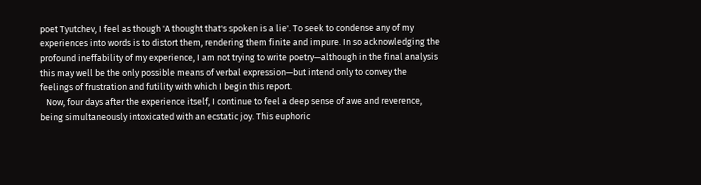poet Tyutchev, I feel as though 'A thought that's spoken is a lie'. To seek to condense any of my experiences into words is to distort them, rendering them finite and impure. In so acknowledging the profound ineffability of my experience, I am not trying to write poetry—although in the final analysis this may well be the only possible means of verbal expression—but intend only to convey the feelings of frustration and futility with which I begin this report.
   Now, four days after the experience itself, I continue to feel a deep sense of awe and reverence, being simultaneously intoxicated with an ecstatic joy. This euphoric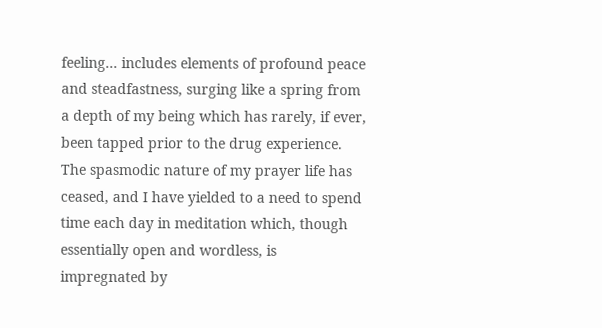feeling... includes elements of profound peace and steadfastness, surging like a spring from a depth of my being which has rarely, if ever, been tapped prior to the drug experience. The spasmodic nature of my prayer life has ceased, and I have yielded to a need to spend time each day in meditation which, though essentially open and wordless, is impregnated by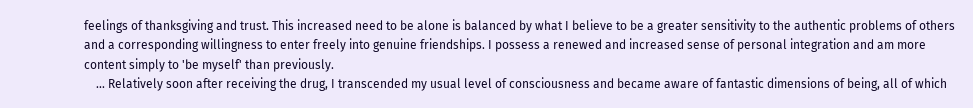feelings of thanksgiving and trust. This increased need to be alone is balanced by what I believe to be a greater sensitivity to the authentic problems of others and a corresponding willingness to enter freely into genuine friendships. I possess a renewed and increased sense of personal integration and am more content simply to 'be myself' than previously.
    ... Relatively soon after receiving the drug, I transcended my usual level of consciousness and became aware of fantastic dimensions of being, all of which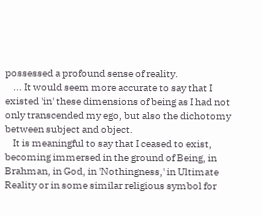possessed a profound sense of reality.
    ... It would seem more accurate to say that I existed 'in' these dimensions of being as I had not only transcended my ego, but also the dichotomy between subject and object.
    It is meaningful to say that I ceased to exist, becoming immersed in the ground of Being, in Brahman, in God, in 'Nothingness,' in Ultimate Reality or in some similar religious symbol for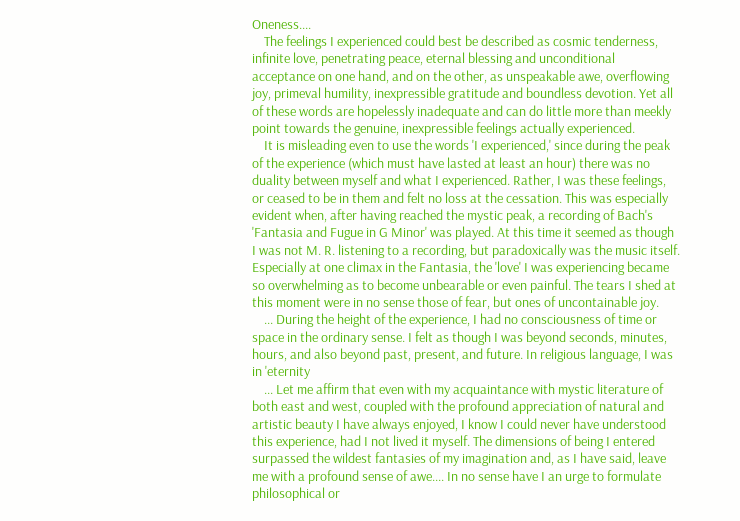Oneness....
    The feelings I experienced could best be described as cosmic tenderness, infinite love, penetrating peace, eternal blessing and unconditional acceptance on one hand, and on the other, as unspeakable awe, overflowing joy, primeval humility, inexpressible gratitude and boundless devotion. Yet all of these words are hopelessly inadequate and can do little more than meekly point towards the genuine, inexpressible feelings actually experienced.
    It is misleading even to use the words 'I experienced,' since during the peak of the experience (which must have lasted at least an hour) there was no duality between myself and what I experienced. Rather, I was these feelings, or ceased to be in them and felt no loss at the cessation. This was especially evident when, after having reached the mystic peak, a recording of Bach's 'Fantasia and Fugue in G Minor' was played. At this time it seemed as though I was not M. R. listening to a recording, but paradoxically was the music itself. Especially at one climax in the Fantasia, the 'love' I was experiencing became so overwhelming as to become unbearable or even painful. The tears I shed at this moment were in no sense those of fear, but ones of uncontainable joy.
    ... During the height of the experience, I had no consciousness of time or space in the ordinary sense. I felt as though I was beyond seconds, minutes, hours, and also beyond past, present, and future. In religious language, I was in 'eternity
    ... Let me affirm that even with my acquaintance with mystic literature of both east and west, coupled with the profound appreciation of natural and artistic beauty I have always enjoyed, I know I could never have understood this experience, had I not lived it myself. The dimensions of being I entered surpassed the wildest fantasies of my imagination and, as I have said, leave me with a profound sense of awe.... In no sense have I an urge to formulate philosophical or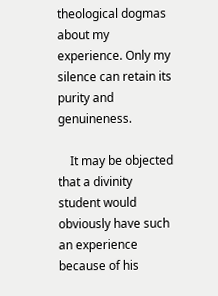theological dogmas about my experience. Only my silence can retain its purity and genuineness.

    It may be objected that a divinity student would obviously have such an experience because of his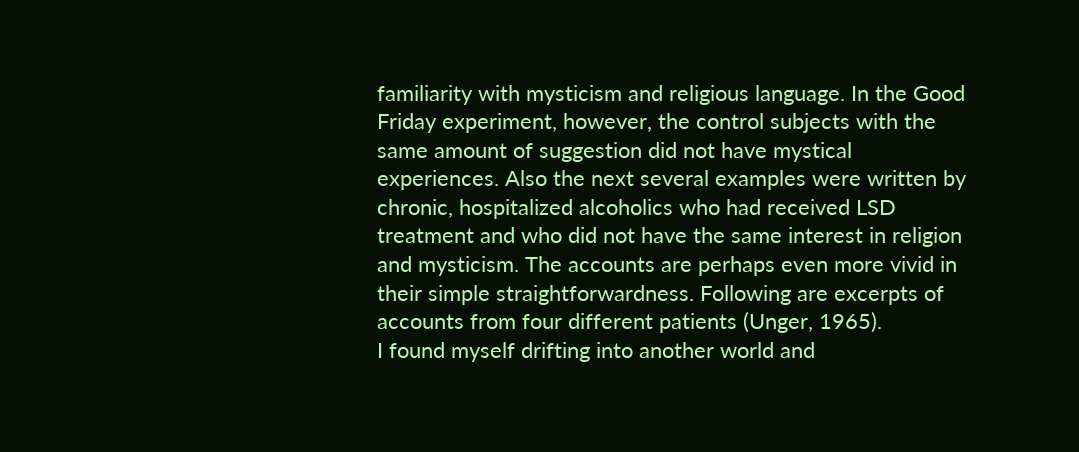familiarity with mysticism and religious language. In the Good Friday experiment, however, the control subjects with the same amount of suggestion did not have mystical experiences. Also the next several examples were written by chronic, hospitalized alcoholics who had received LSD treatment and who did not have the same interest in religion and mysticism. The accounts are perhaps even more vivid in their simple straightforwardness. Following are excerpts of accounts from four different patients (Unger, 1965).
I found myself drifting into another world and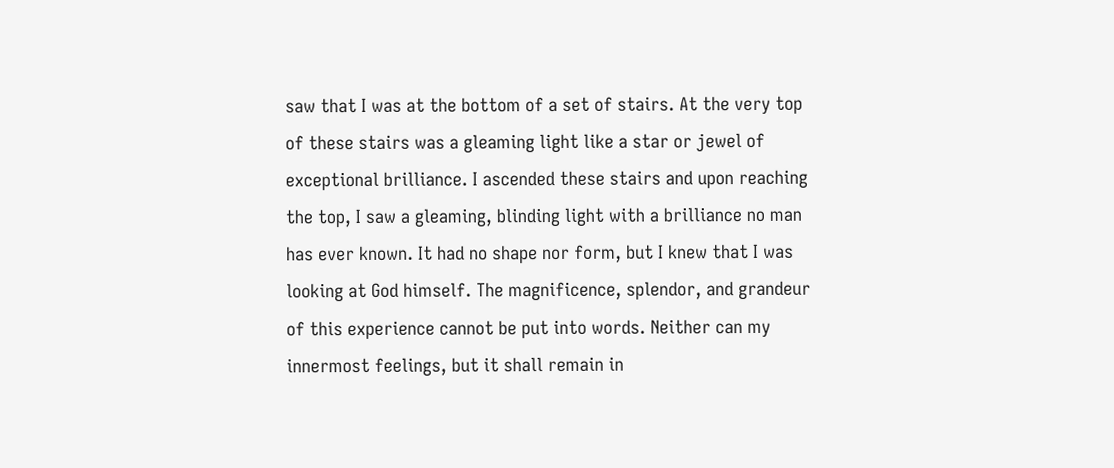saw that I was at the bottom of a set of stairs. At the very top of these stairs was a gleaming light like a star or jewel of exceptional brilliance. I ascended these stairs and upon reaching the top, I saw a gleaming, blinding light with a brilliance no man has ever known. It had no shape nor form, but I knew that I was looking at God himself. The magnificence, splendor, and grandeur of this experience cannot be put into words. Neither can my innermost feelings, but it shall remain in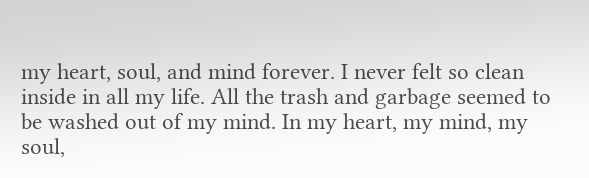my heart, soul, and mind forever. I never felt so clean inside in all my life. All the trash and garbage seemed to be washed out of my mind. In my heart, my mind, my soul,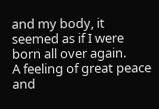and my body, it seemed as if I were born all over again.
A feeling of great peace and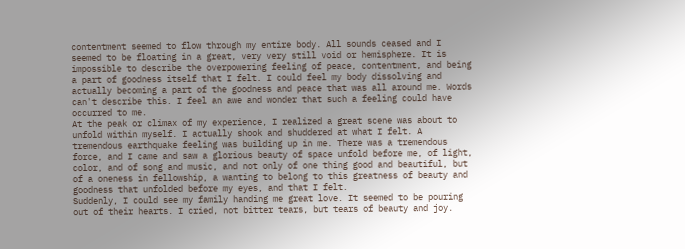contentment seemed to flow through my entire body. All sounds ceased and I seemed to be floating in a great, very very still void or hemisphere. It is impossible to describe the overpowering feeling of peace, contentment, and being a part of goodness itself that I felt. I could feel my body dissolving and actually becoming a part of the goodness and peace that was all around me. Words can't describe this. I feel an awe and wonder that such a feeling could have occurred to me.
At the peak or climax of my experience, I realized a great scene was about to unfold within myself. I actually shook and shuddered at what I felt. A tremendous earthquake feeling was building up in me. There was a tremendous force, and I came and saw a glorious beauty of space unfold before me, of light, color, and of song and music, and not only of one thing good and beautiful, but of a oneness in fellowship, a wanting to belong to this greatness of beauty and goodness that unfolded before my eyes, and that I felt.
Suddenly, I could see my family handing me great love. It seemed to be pouring out of their hearts. I cried, not bitter tears, but tears of beauty and joy.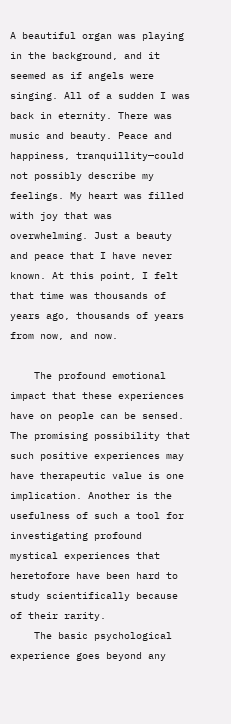A beautiful organ was playing in the background, and it seemed as if angels were singing. All of a sudden I was back in eternity. There was music and beauty. Peace and happiness, tranquillity—could not possibly describe my feelings. My heart was filled with joy that was overwhelming. Just a beauty and peace that I have never known. At this point, I felt that time was thousands of years ago, thousands of years from now, and now.

    The profound emotional impact that these experiences have on people can be sensed. The promising possibility that such positive experiences may have therapeutic value is one implication. Another is the usefulness of such a tool for investigating profound mystical experiences that heretofore have been hard to study scientifically because of their rarity.
    The basic psychological experience goes beyond any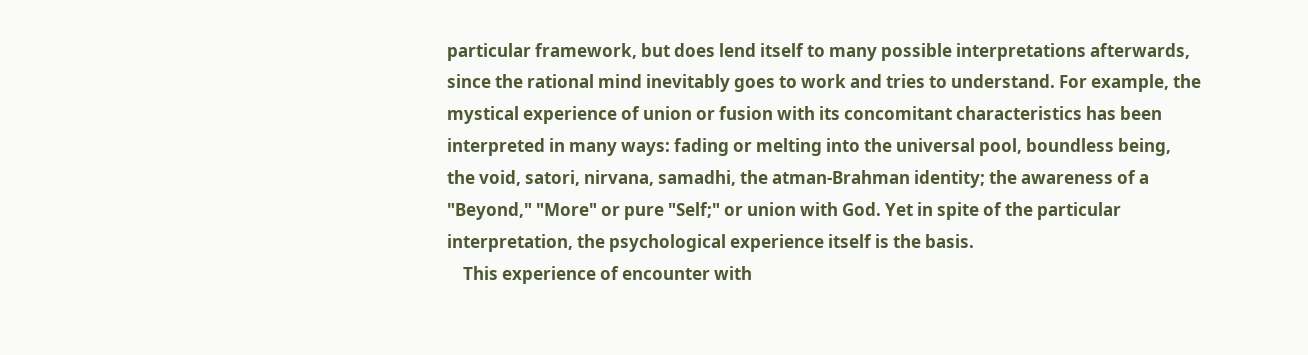particular framework, but does lend itself to many possible interpretations afterwards, since the rational mind inevitably goes to work and tries to understand. For example, the mystical experience of union or fusion with its concomitant characteristics has been interpreted in many ways: fading or melting into the universal pool, boundless being, the void, satori, nirvana, samadhi, the atman-Brahman identity; the awareness of a "Beyond," "More" or pure "Self;" or union with God. Yet in spite of the particular interpretation, the psychological experience itself is the basis.
    This experience of encounter with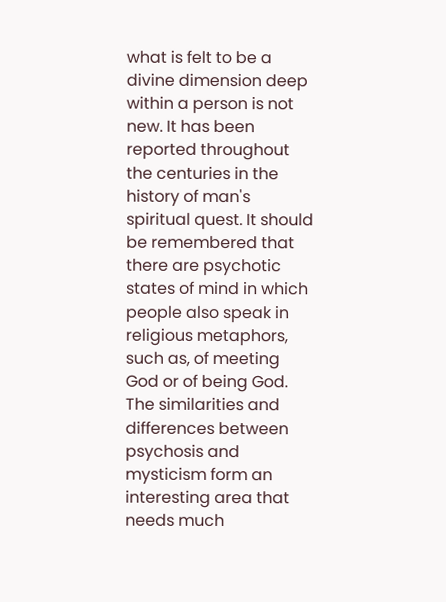what is felt to be a divine dimension deep within a person is not new. It has been reported throughout the centuries in the history of man's spiritual quest. It should be remembered that there are psychotic states of mind in which people also speak in religious metaphors, such as, of meeting God or of being God. The similarities and differences between psychosis and mysticism form an interesting area that needs much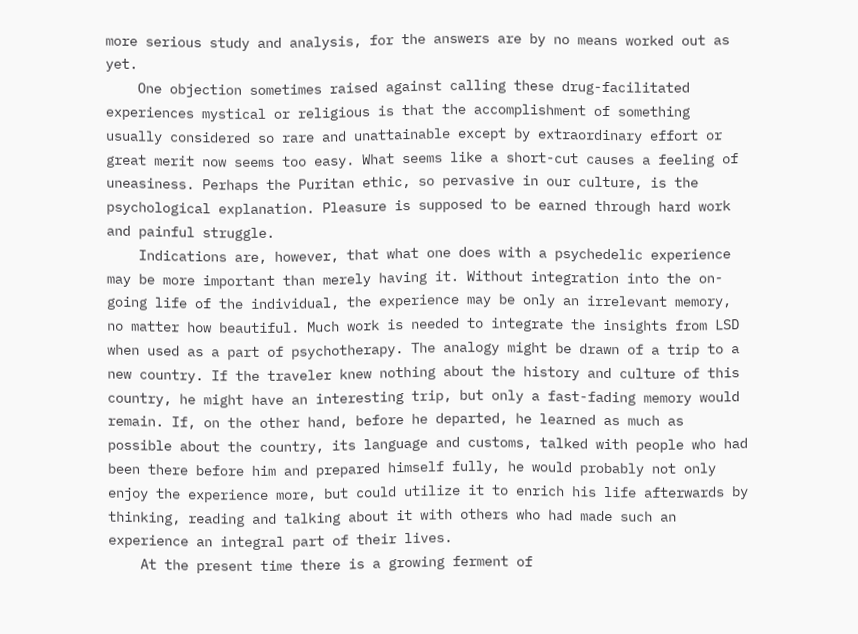more serious study and analysis, for the answers are by no means worked out as yet.
    One objection sometimes raised against calling these drug-facilitated experiences mystical or religious is that the accomplishment of something usually considered so rare and unattainable except by extraordinary effort or great merit now seems too easy. What seems like a short-cut causes a feeling of uneasiness. Perhaps the Puritan ethic, so pervasive in our culture, is the psychological explanation. Pleasure is supposed to be earned through hard work and painful struggle.
    Indications are, however, that what one does with a psychedelic experience may be more important than merely having it. Without integration into the on-going life of the individual, the experience may be only an irrelevant memory, no matter how beautiful. Much work is needed to integrate the insights from LSD when used as a part of psychotherapy. The analogy might be drawn of a trip to a new country. If the traveler knew nothing about the history and culture of this country, he might have an interesting trip, but only a fast-fading memory would remain. If, on the other hand, before he departed, he learned as much as possible about the country, its language and customs, talked with people who had been there before him and prepared himself fully, he would probably not only enjoy the experience more, but could utilize it to enrich his life afterwards by thinking, reading and talking about it with others who had made such an experience an integral part of their lives.
    At the present time there is a growing ferment of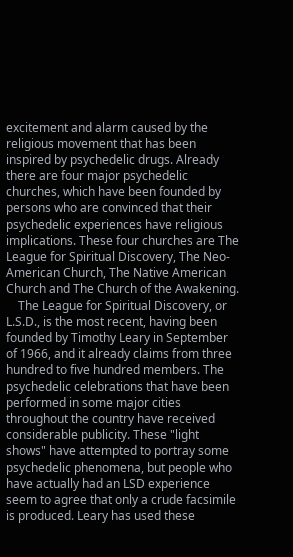excitement and alarm caused by the religious movement that has been inspired by psychedelic drugs. Already there are four major psychedelic churches, which have been founded by persons who are convinced that their psychedelic experiences have religious implications. These four churches are The League for Spiritual Discovery, The Neo-American Church, The Native American Church and The Church of the Awakening.
    The League for Spiritual Discovery, or L.S.D., is the most recent, having been founded by Timothy Leary in September of 1966, and it already claims from three hundred to five hundred members. The psychedelic celebrations that have been performed in some major cities throughout the country have received considerable publicity. These "light shows" have attempted to portray some psychedelic phenomena, but people who have actually had an LSD experience seem to agree that only a crude facsimile is produced. Leary has used these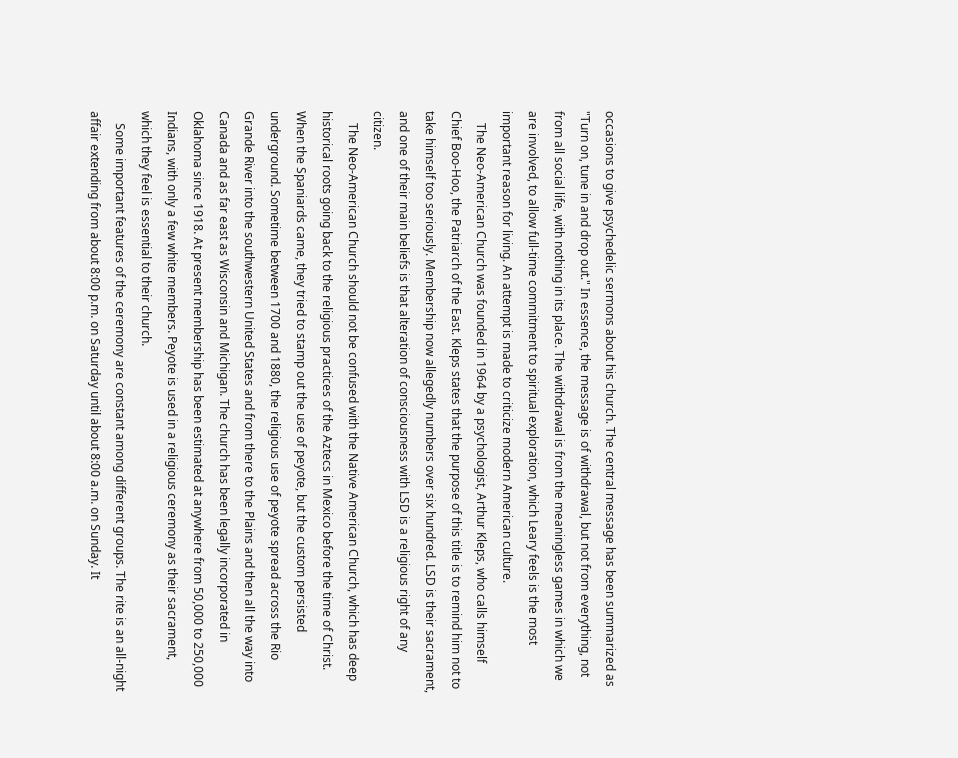occasions to give psychedelic sermons about his church. The central message has been summarized as "Turn on, tune in and drop out." In essence, the message is of withdrawal, but not from everything, not from all social life, with nothing in its place. The withdrawal is from the meaningless games in which we are involved, to allow full-time commitment to spiritual exploration, which Leary feels is the most important reason for living. An attempt is made to criticize modern American culture.
    The Neo-American Church was founded in 1964 by a psychologist, Arthur Kleps, who calls himself Chief Boo-Hoo, the Patriarch of the East. Kleps states that the purpose of this title is to remind him not to take himself too seriously. Membership now allegedly numbers over six hundred. LSD is their sacrament, and one of their main beliefs is that alteration of consciousness with LSD is a religious right of any citizen.
    The Neo-American Church should not be confused with the Native American Church, which has deep historical roots going back to the religious practices of the Aztecs in Mexico before the time of Christ. When the Spaniards came, they tried to stamp out the use of peyote, but the custom persisted underground. Sometime between 1700 and 1880, the religious use of peyote spread across the Rio Grande River into the southwestern United States and from there to the Plains and then all the way into Canada and as far east as Wisconsin and Michigan. The church has been legally incorporated in Oklahoma since 1918. At present membership has been estimated at anywhere from 50,000 to 250,000 Indians, with only a few white members. Peyote is used in a religious ceremony as their sacrament, which they feel is essential to their church.
    Some important features of the ceremony are constant among different groups. The rite is an all-night affair extending from about 8:00 p.m. on Saturday until about 8:00 a.m. on Sunday. It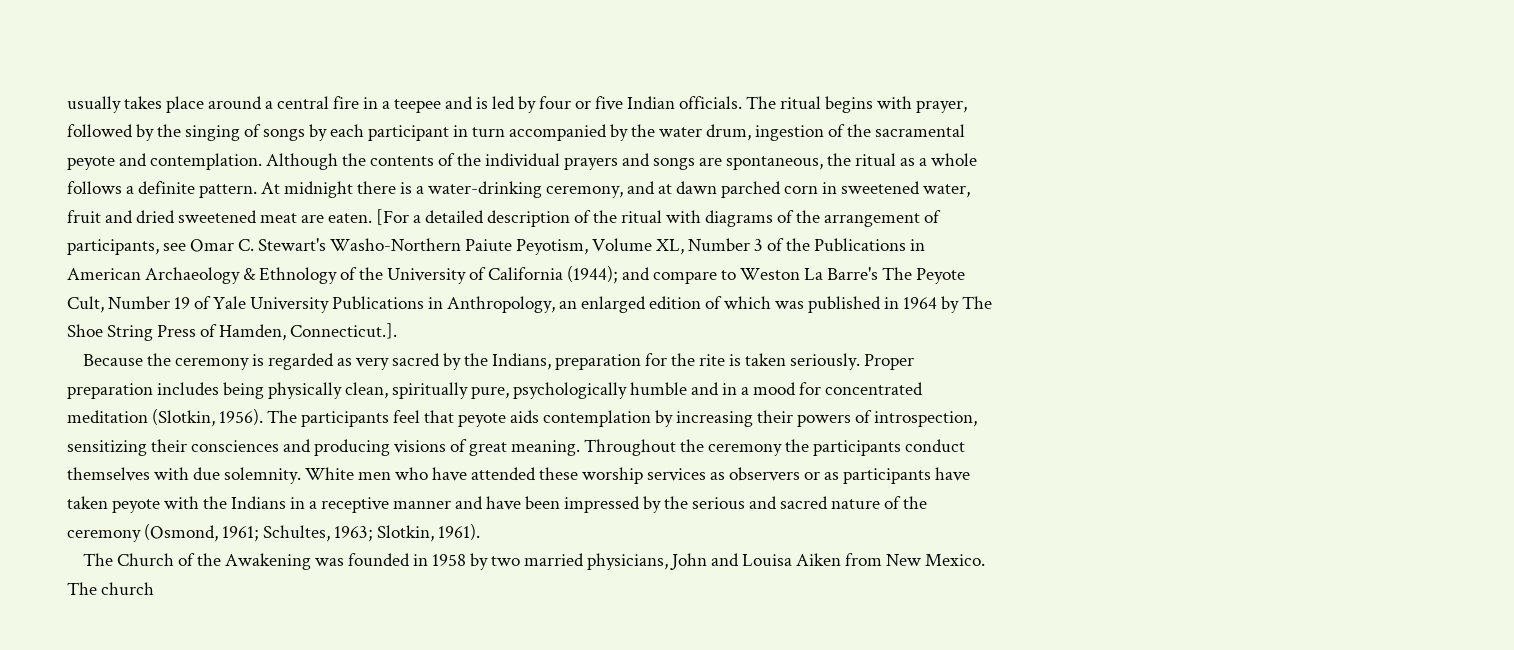usually takes place around a central fire in a teepee and is led by four or five Indian officials. The ritual begins with prayer, followed by the singing of songs by each participant in turn accompanied by the water drum, ingestion of the sacramental peyote and contemplation. Although the contents of the individual prayers and songs are spontaneous, the ritual as a whole follows a definite pattern. At midnight there is a water-drinking ceremony, and at dawn parched corn in sweetened water, fruit and dried sweetened meat are eaten. [For a detailed description of the ritual with diagrams of the arrangement of participants, see Omar C. Stewart's Washo-Northern Paiute Peyotism, Volume XL, Number 3 of the Publications in American Archaeology & Ethnology of the University of California (1944); and compare to Weston La Barre's The Peyote Cult, Number 19 of Yale University Publications in Anthropology, an enlarged edition of which was published in 1964 by The Shoe String Press of Hamden, Connecticut.].
    Because the ceremony is regarded as very sacred by the Indians, preparation for the rite is taken seriously. Proper preparation includes being physically clean, spiritually pure, psychologically humble and in a mood for concentrated meditation (Slotkin, 1956). The participants feel that peyote aids contemplation by increasing their powers of introspection, sensitizing their consciences and producing visions of great meaning. Throughout the ceremony the participants conduct themselves with due solemnity. White men who have attended these worship services as observers or as participants have taken peyote with the Indians in a receptive manner and have been impressed by the serious and sacred nature of the ceremony (Osmond, 1961; Schultes, 1963; Slotkin, 1961).
    The Church of the Awakening was founded in 1958 by two married physicians, John and Louisa Aiken from New Mexico. The church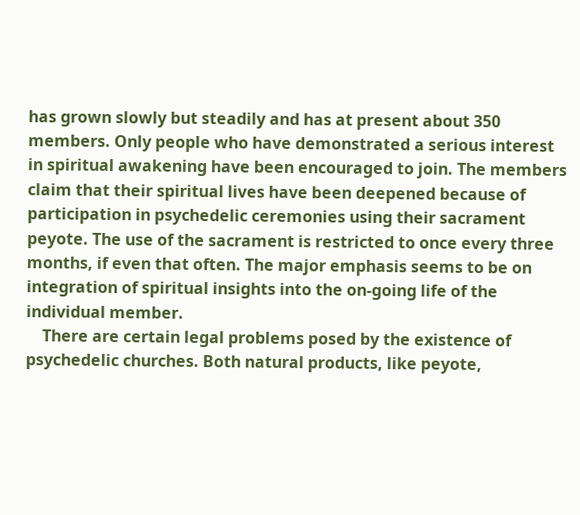has grown slowly but steadily and has at present about 350 members. Only people who have demonstrated a serious interest in spiritual awakening have been encouraged to join. The members claim that their spiritual lives have been deepened because of participation in psychedelic ceremonies using their sacrament peyote. The use of the sacrament is restricted to once every three months, if even that often. The major emphasis seems to be on integration of spiritual insights into the on-going life of the individual member.
    There are certain legal problems posed by the existence of psychedelic churches. Both natural products, like peyote,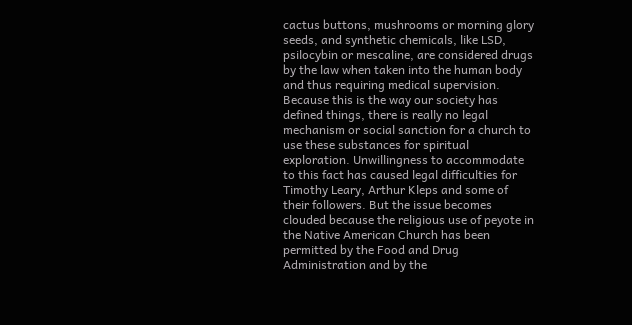cactus buttons, mushrooms or morning glory seeds, and synthetic chemicals, like LSD, psilocybin or mescaline, are considered drugs by the law when taken into the human body and thus requiring medical supervision. Because this is the way our society has defined things, there is really no legal mechanism or social sanction for a church to use these substances for spiritual exploration. Unwillingness to accommodate to this fact has caused legal difficulties for Timothy Leary, Arthur Kleps and some of their followers. But the issue becomes clouded because the religious use of peyote in the Native American Church has been permitted by the Food and Drug Administration and by the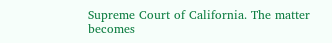Supreme Court of California. The matter becomes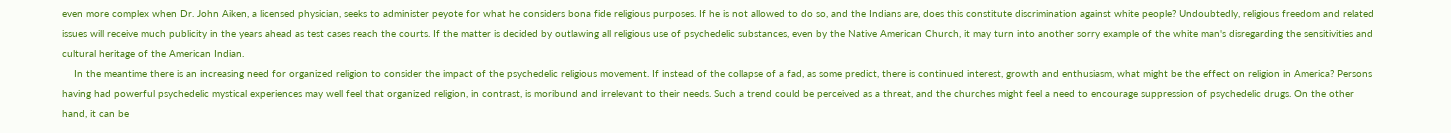even more complex when Dr. John Aiken, a licensed physician, seeks to administer peyote for what he considers bona fide religious purposes. If he is not allowed to do so, and the Indians are, does this constitute discrimination against white people? Undoubtedly, religious freedom and related issues will receive much publicity in the years ahead as test cases reach the courts. If the matter is decided by outlawing all religious use of psychedelic substances, even by the Native American Church, it may turn into another sorry example of the white man's disregarding the sensitivities and cultural heritage of the American Indian.
    In the meantime there is an increasing need for organized religion to consider the impact of the psychedelic religious movement. If instead of the collapse of a fad, as some predict, there is continued interest, growth and enthusiasm, what might be the effect on religion in America? Persons having had powerful psychedelic mystical experiences may well feel that organized religion, in contrast, is moribund and irrelevant to their needs. Such a trend could be perceived as a threat, and the churches might feel a need to encourage suppression of psychedelic drugs. On the other hand, it can be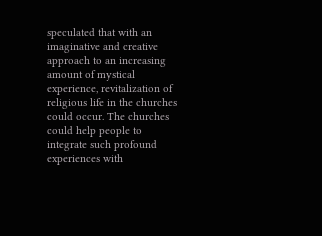speculated that with an imaginative and creative approach to an increasing amount of mystical experience, revitalization of religious life in the churches could occur. The churches could help people to integrate such profound experiences with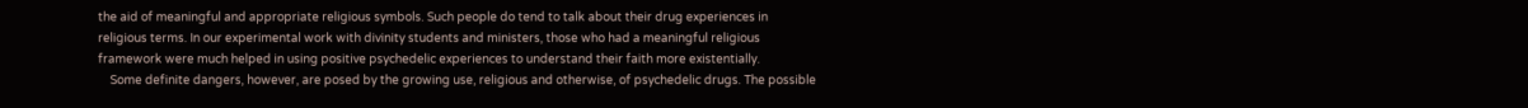the aid of meaningful and appropriate religious symbols. Such people do tend to talk about their drug experiences in religious terms. In our experimental work with divinity students and ministers, those who had a meaningful religious framework were much helped in using positive psychedelic experiences to understand their faith more existentially.
    Some definite dangers, however, are posed by the growing use, religious and otherwise, of psychedelic drugs. The possible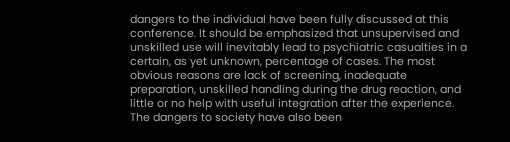dangers to the individual have been fully discussed at this conference. It should be emphasized that unsupervised and unskilled use will inevitably lead to psychiatric casualties in a certain, as yet unknown, percentage of cases. The most obvious reasons are lack of screening, inadequate preparation, unskilled handling during the drug reaction, and little or no help with useful integration after the experience. The dangers to society have also been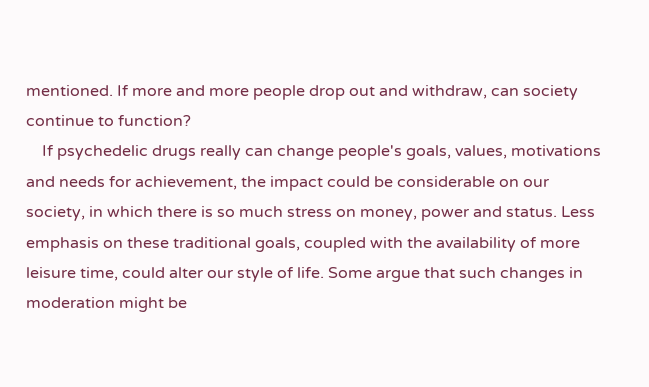mentioned. If more and more people drop out and withdraw, can society continue to function?
    If psychedelic drugs really can change people's goals, values, motivations and needs for achievement, the impact could be considerable on our society, in which there is so much stress on money, power and status. Less emphasis on these traditional goals, coupled with the availability of more leisure time, could alter our style of life. Some argue that such changes in moderation might be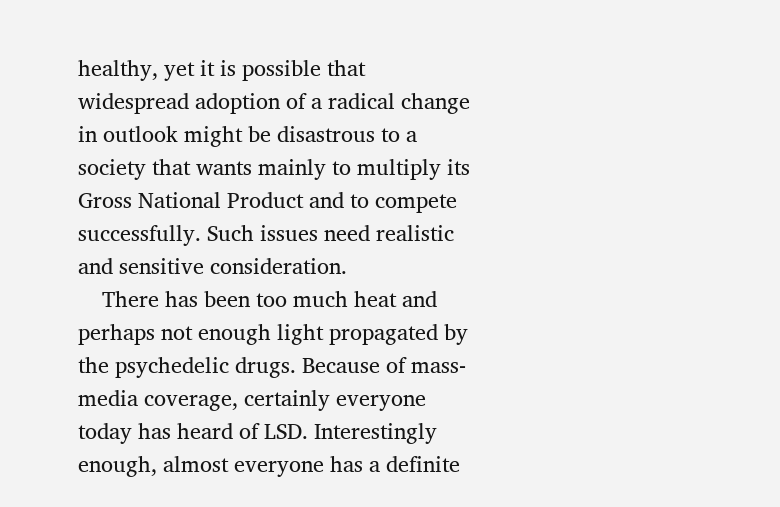healthy, yet it is possible that widespread adoption of a radical change in outlook might be disastrous to a society that wants mainly to multiply its Gross National Product and to compete successfully. Such issues need realistic and sensitive consideration.
    There has been too much heat and perhaps not enough light propagated by the psychedelic drugs. Because of mass-media coverage, certainly everyone today has heard of LSD. Interestingly enough, almost everyone has a definite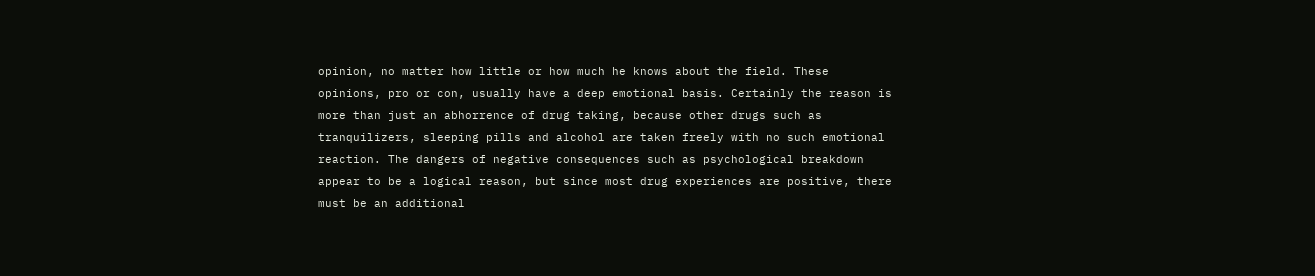opinion, no matter how little or how much he knows about the field. These opinions, pro or con, usually have a deep emotional basis. Certainly the reason is more than just an abhorrence of drug taking, because other drugs such as tranquilizers, sleeping pills and alcohol are taken freely with no such emotional reaction. The dangers of negative consequences such as psychological breakdown appear to be a logical reason, but since most drug experiences are positive, there must be an additional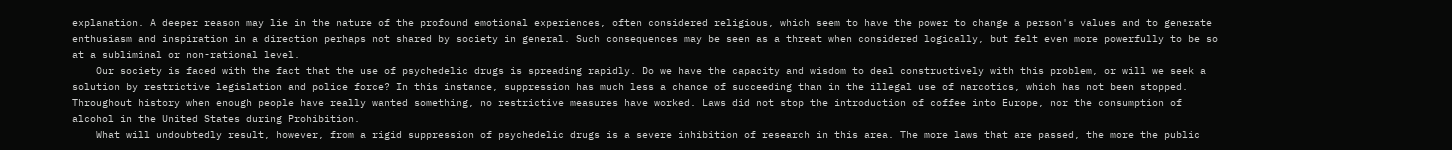explanation. A deeper reason may lie in the nature of the profound emotional experiences, often considered religious, which seem to have the power to change a person's values and to generate enthusiasm and inspiration in a direction perhaps not shared by society in general. Such consequences may be seen as a threat when considered logically, but felt even more powerfully to be so at a subliminal or non-rational level.
    Our society is faced with the fact that the use of psychedelic drugs is spreading rapidly. Do we have the capacity and wisdom to deal constructively with this problem, or will we seek a solution by restrictive legislation and police force? In this instance, suppression has much less a chance of succeeding than in the illegal use of narcotics, which has not been stopped. Throughout history when enough people have really wanted something, no restrictive measures have worked. Laws did not stop the introduction of coffee into Europe, nor the consumption of alcohol in the United States during Prohibition.
    What will undoubtedly result, however, from a rigid suppression of psychedelic drugs is a severe inhibition of research in this area. The more laws that are passed, the more the public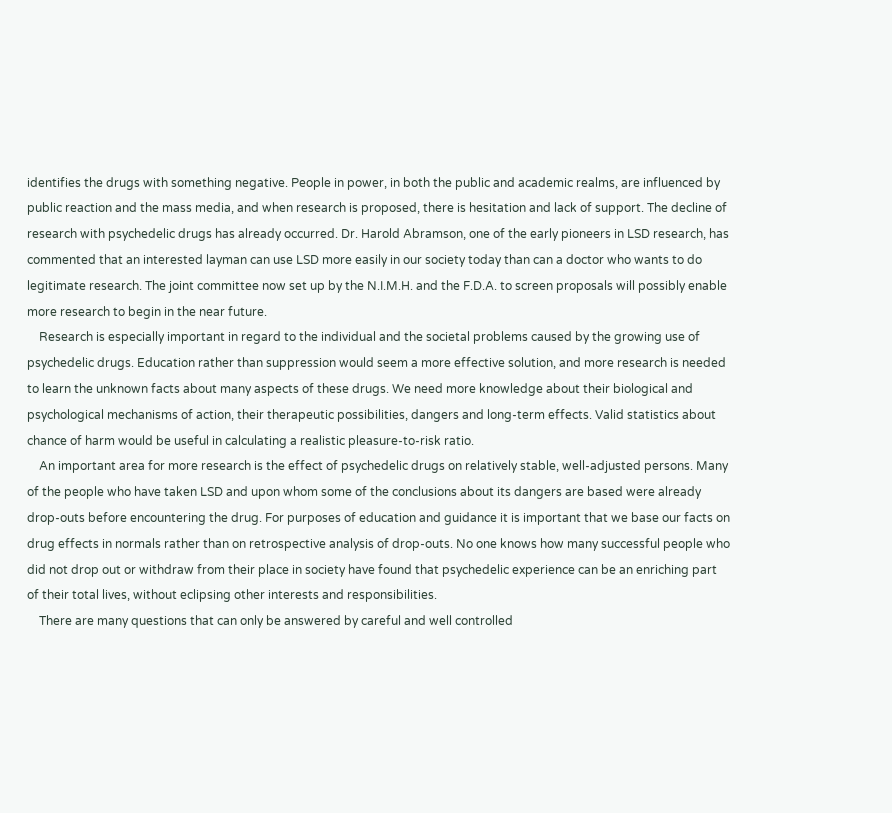identifies the drugs with something negative. People in power, in both the public and academic realms, are influenced by public reaction and the mass media, and when research is proposed, there is hesitation and lack of support. The decline of research with psychedelic drugs has already occurred. Dr. Harold Abramson, one of the early pioneers in LSD research, has commented that an interested layman can use LSD more easily in our society today than can a doctor who wants to do legitimate research. The joint committee now set up by the N.I.M.H. and the F.D.A. to screen proposals will possibly enable more research to begin in the near future.
    Research is especially important in regard to the individual and the societal problems caused by the growing use of psychedelic drugs. Education rather than suppression would seem a more effective solution, and more research is needed to learn the unknown facts about many aspects of these drugs. We need more knowledge about their biological and psychological mechanisms of action, their therapeutic possibilities, dangers and long-term effects. Valid statistics about chance of harm would be useful in calculating a realistic pleasure-to-risk ratio.
    An important area for more research is the effect of psychedelic drugs on relatively stable, well-adjusted persons. Many of the people who have taken LSD and upon whom some of the conclusions about its dangers are based were already drop-outs before encountering the drug. For purposes of education and guidance it is important that we base our facts on drug effects in normals rather than on retrospective analysis of drop-outs. No one knows how many successful people who did not drop out or withdraw from their place in society have found that psychedelic experience can be an enriching part of their total lives, without eclipsing other interests and responsibilities.
    There are many questions that can only be answered by careful and well controlled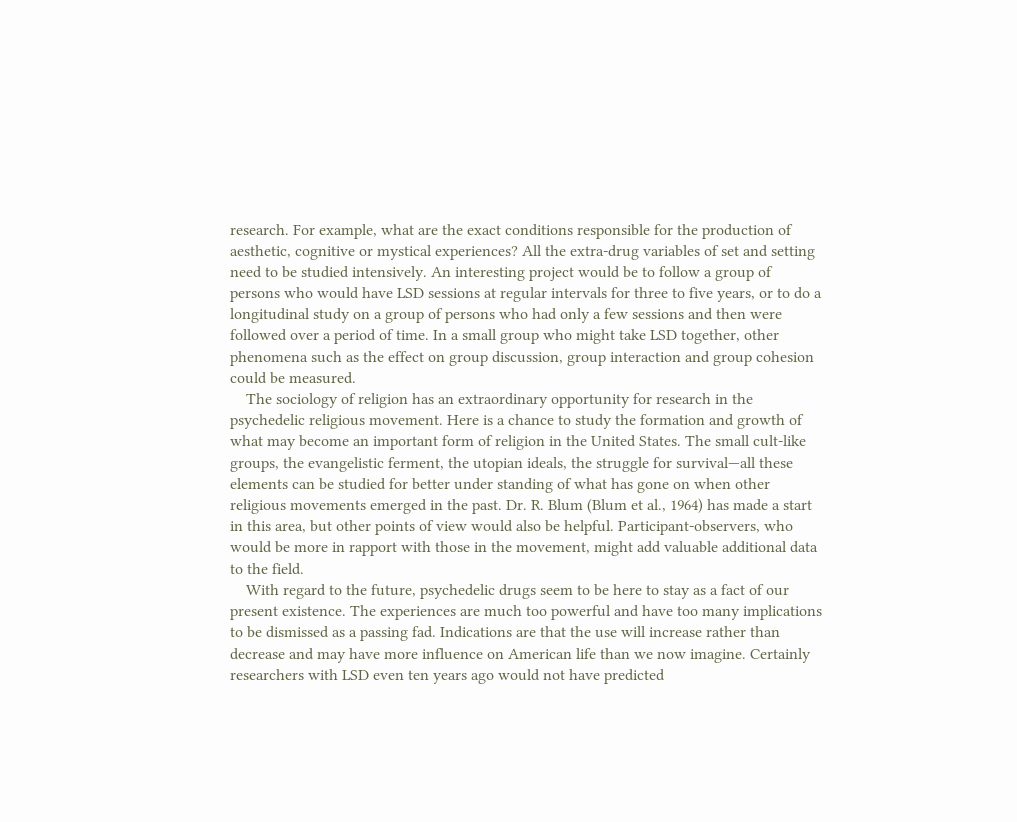research. For example, what are the exact conditions responsible for the production of aesthetic, cognitive or mystical experiences? All the extra-drug variables of set and setting need to be studied intensively. An interesting project would be to follow a group of persons who would have LSD sessions at regular intervals for three to five years, or to do a longitudinal study on a group of persons who had only a few sessions and then were followed over a period of time. In a small group who might take LSD together, other phenomena such as the effect on group discussion, group interaction and group cohesion could be measured.
    The sociology of religion has an extraordinary opportunity for research in the psychedelic religious movement. Here is a chance to study the formation and growth of what may become an important form of religion in the United States. The small cult-like groups, the evangelistic ferment, the utopian ideals, the struggle for survival—all these elements can be studied for better under standing of what has gone on when other religious movements emerged in the past. Dr. R. Blum (Blum et al., 1964) has made a start in this area, but other points of view would also be helpful. Participant-observers, who would be more in rapport with those in the movement, might add valuable additional data to the field.
    With regard to the future, psychedelic drugs seem to be here to stay as a fact of our present existence. The experiences are much too powerful and have too many implications to be dismissed as a passing fad. Indications are that the use will increase rather than decrease and may have more influence on American life than we now imagine. Certainly researchers with LSD even ten years ago would not have predicted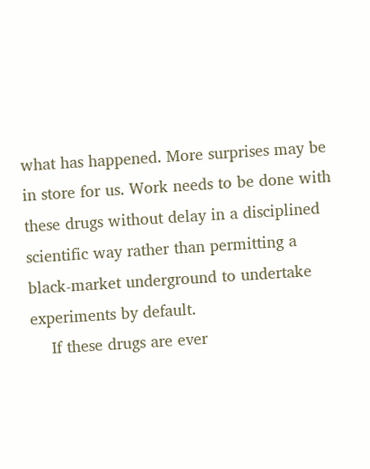what has happened. More surprises may be in store for us. Work needs to be done with these drugs without delay in a disciplined scientific way rather than permitting a black-market underground to undertake experiments by default.
    If these drugs are ever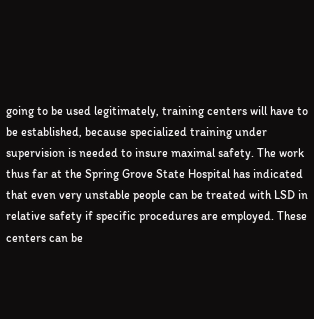going to be used legitimately, training centers will have to be established, because specialized training under supervision is needed to insure maximal safety. The work thus far at the Spring Grove State Hospital has indicated that even very unstable people can be treated with LSD in relative safety if specific procedures are employed. These centers can be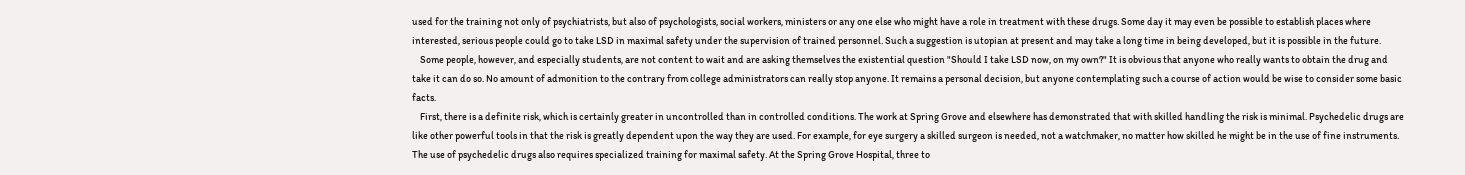used for the training not only of psychiatrists, but also of psychologists, social workers, ministers or any one else who might have a role in treatment with these drugs. Some day it may even be possible to establish places where interested, serious people could go to take LSD in maximal safety under the supervision of trained personnel. Such a suggestion is utopian at present and may take a long time in being developed, but it is possible in the future.
    Some people, however, and especially students, are not content to wait and are asking themselves the existential question "Should I take LSD now, on my own?" It is obvious that anyone who really wants to obtain the drug and take it can do so. No amount of admonition to the contrary from college administrators can really stop anyone. It remains a personal decision, but anyone contemplating such a course of action would be wise to consider some basic facts.
    First, there is a definite risk, which is certainly greater in uncontrolled than in controlled conditions. The work at Spring Grove and elsewhere has demonstrated that with skilled handling the risk is minimal. Psychedelic drugs are like other powerful tools in that the risk is greatly dependent upon the way they are used. For example, for eye surgery a skilled surgeon is needed, not a watchmaker, no matter how skilled he might be in the use of fine instruments. The use of psychedelic drugs also requires specialized training for maximal safety. At the Spring Grove Hospital, three to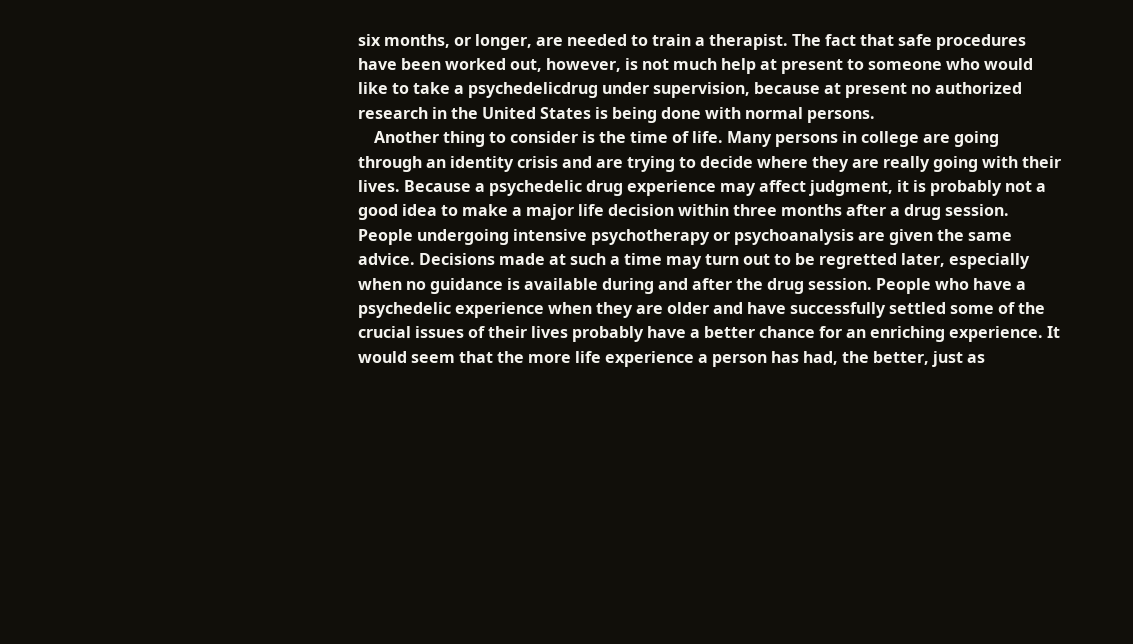six months, or longer, are needed to train a therapist. The fact that safe procedures have been worked out, however, is not much help at present to someone who would like to take a psychedelicdrug under supervision, because at present no authorized research in the United States is being done with normal persons.
    Another thing to consider is the time of life. Many persons in college are going through an identity crisis and are trying to decide where they are really going with their lives. Because a psychedelic drug experience may affect judgment, it is probably not a good idea to make a major life decision within three months after a drug session. People undergoing intensive psychotherapy or psychoanalysis are given the same advice. Decisions made at such a time may turn out to be regretted later, especially when no guidance is available during and after the drug session. People who have a psychedelic experience when they are older and have successfully settled some of the crucial issues of their lives probably have a better chance for an enriching experience. It would seem that the more life experience a person has had, the better, just as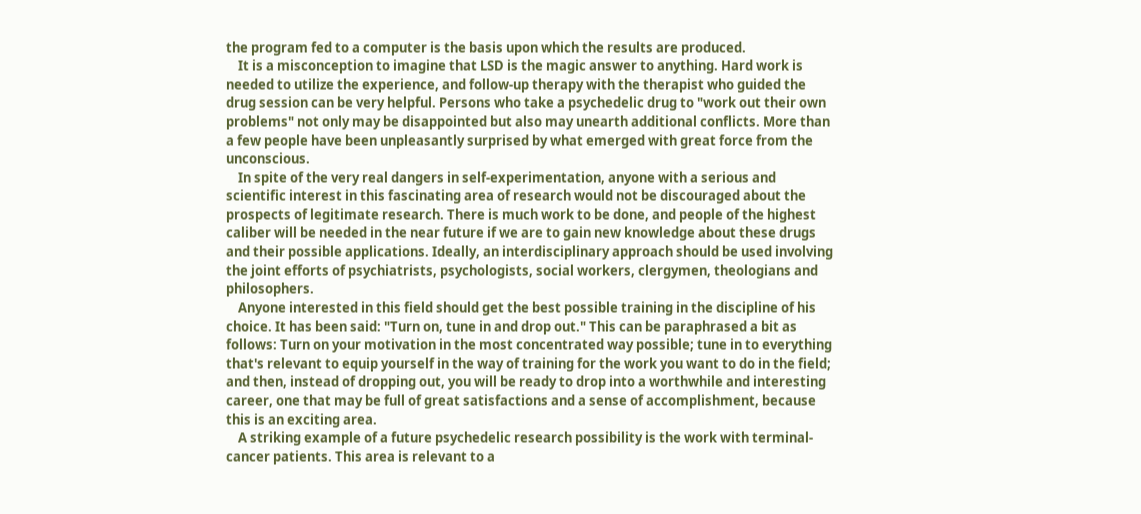the program fed to a computer is the basis upon which the results are produced.
    It is a misconception to imagine that LSD is the magic answer to anything. Hard work is needed to utilize the experience, and follow-up therapy with the therapist who guided the drug session can be very helpful. Persons who take a psychedelic drug to "work out their own problems" not only may be disappointed but also may unearth additional conflicts. More than a few people have been unpleasantly surprised by what emerged with great force from the unconscious.
    In spite of the very real dangers in self-experimentation, anyone with a serious and scientific interest in this fascinating area of research would not be discouraged about the prospects of legitimate research. There is much work to be done, and people of the highest caliber will be needed in the near future if we are to gain new knowledge about these drugs and their possible applications. Ideally, an interdisciplinary approach should be used involving the joint efforts of psychiatrists, psychologists, social workers, clergymen, theologians and philosophers.
    Anyone interested in this field should get the best possible training in the discipline of his choice. It has been said: "Turn on, tune in and drop out." This can be paraphrased a bit as follows: Turn on your motivation in the most concentrated way possible; tune in to everything that's relevant to equip yourself in the way of training for the work you want to do in the field; and then, instead of dropping out, you will be ready to drop into a worthwhile and interesting career, one that may be full of great satisfactions and a sense of accomplishment, because this is an exciting area.
    A striking example of a future psychedelic research possibility is the work with terminal-cancer patients. This area is relevant to a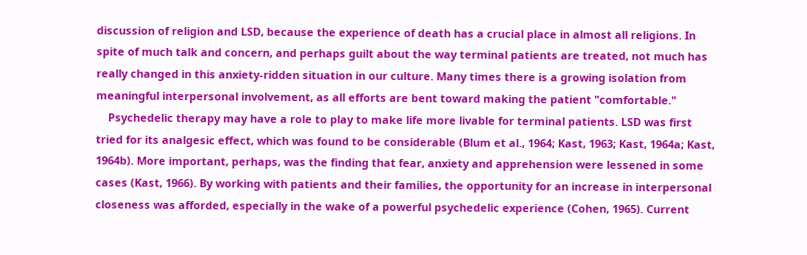discussion of religion and LSD, because the experience of death has a crucial place in almost all religions. In spite of much talk and concern, and perhaps guilt about the way terminal patients are treated, not much has really changed in this anxiety-ridden situation in our culture. Many times there is a growing isolation from meaningful interpersonal involvement, as all efforts are bent toward making the patient "comfortable."
    Psychedelic therapy may have a role to play to make life more livable for terminal patients. LSD was first tried for its analgesic effect, which was found to be considerable (Blum et al., 1964; Kast, 1963; Kast, 1964a; Kast, 1964b). More important, perhaps, was the finding that fear, anxiety and apprehension were lessened in some cases (Kast, 1966). By working with patients and their families, the opportunity for an increase in interpersonal closeness was afforded, especially in the wake of a powerful psychedelic experience (Cohen, 1965). Current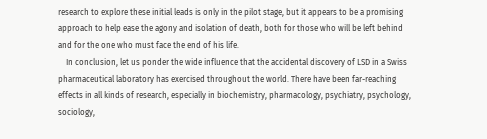research to explore these initial leads is only in the pilot stage, but it appears to be a promising approach to help ease the agony and isolation of death, both for those who will be left behind and for the one who must face the end of his life.
    In conclusion, let us ponder the wide influence that the accidental discovery of LSD in a Swiss pharmaceutical laboratory has exercised throughout the world. There have been far-reaching effects in all kinds of research, especially in biochemistry, pharmacology, psychiatry, psychology, sociology,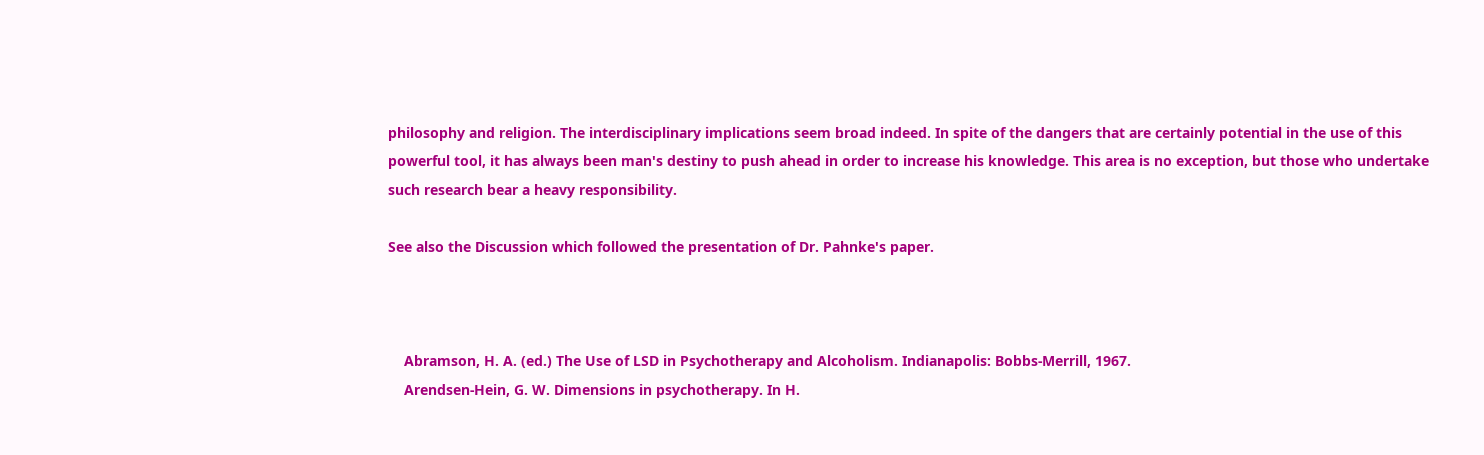philosophy and religion. The interdisciplinary implications seem broad indeed. In spite of the dangers that are certainly potential in the use of this powerful tool, it has always been man's destiny to push ahead in order to increase his knowledge. This area is no exception, but those who undertake such research bear a heavy responsibility.

See also the Discussion which followed the presentation of Dr. Pahnke's paper.



    Abramson, H. A. (ed.) The Use of LSD in Psychotherapy and Alcoholism. Indianapolis: Bobbs-Merrill, 1967.
    Arendsen-Hein, G. W. Dimensions in psychotherapy. In H.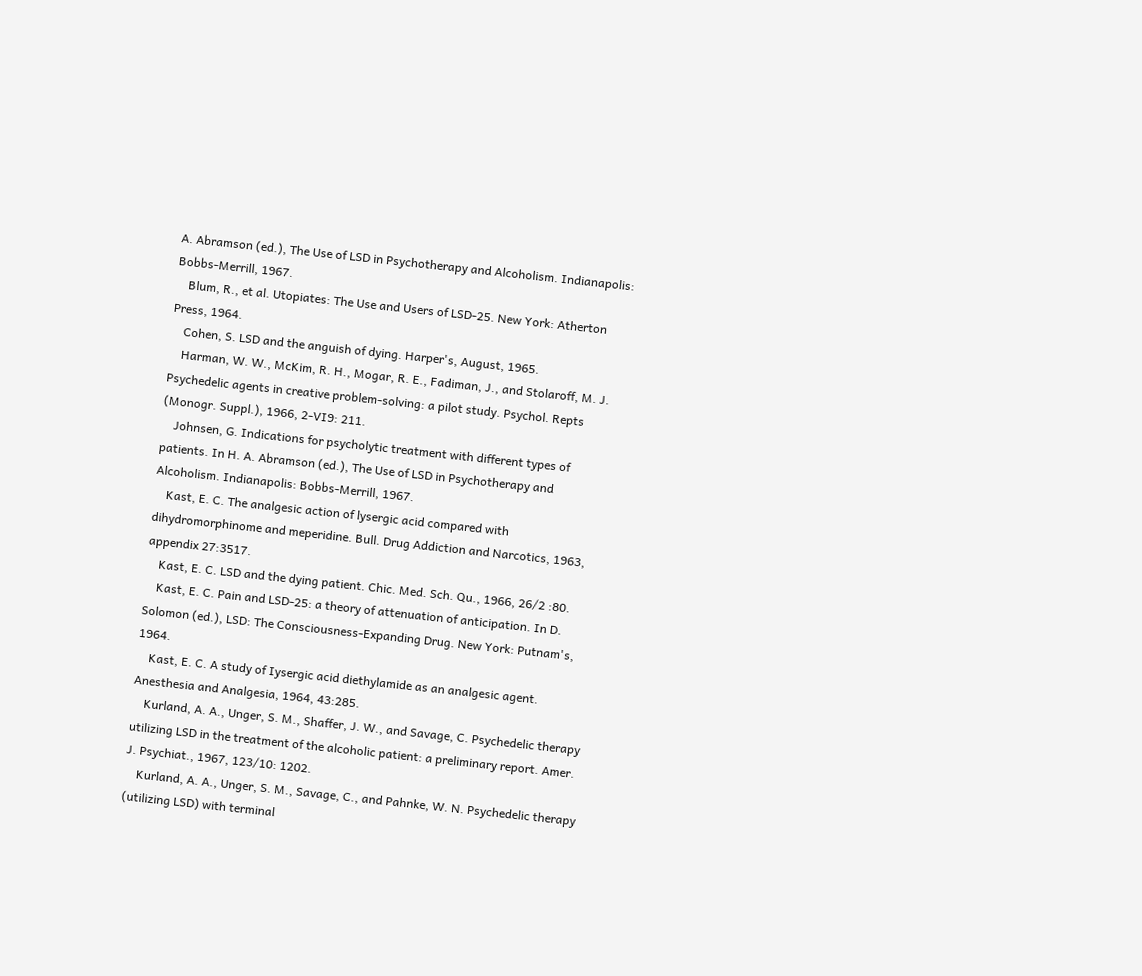A. Abramson (ed.), The Use of LSD in Psychotherapy and Alcoholism. Indianapolis: Bobbs-Merrill, 1967.
    Blum, R., et al. Utopiates: The Use and Users of LSD-25. New York: Atherton Press, 1964.
    Cohen, S. LSD and the anguish of dying. Harper's, August, 1965.
    Harman, W. W., McKim, R. H., Mogar, R. E., Fadiman, J., and Stolaroff, M. J. Psychedelic agents in creative problem-solving: a pilot study. Psychol. Repts (Monogr. Suppl.), 1966, 2-VI9: 211.
    Johnsen, G. Indications for psycholytic treatment with different types of patients. In H. A. Abramson (ed.), The Use of LSD in Psychotherapy and Alcoholism. Indianapolis: Bobbs-Merrill, 1967.
    Kast, E. C. The analgesic action of lysergic acid compared with dihydromorphinome and meperidine. Bull. Drug Addiction and Narcotics, 1963, appendix 27:3517.
    Kast, E. C. LSD and the dying patient. Chic. Med. Sch. Qu., 1966, 26/2 :80.
    Kast, E. C. Pain and LSD-25: a theory of attenuation of anticipation. In D. Solomon (ed.), LSD: The Consciousness-Expanding Drug. New York: Putnam's, 1964.
    Kast, E. C. A study of Iysergic acid diethylamide as an analgesic agent. Anesthesia and Analgesia, 1964, 43:285.
    Kurland, A. A., Unger, S. M., Shaffer, J. W., and Savage, C. Psychedelic therapy utilizing LSD in the treatment of the alcoholic patient: a preliminary report. Amer. J. Psychiat., 1967, 123/10: 1202.
    Kurland, A. A., Unger, S. M., Savage, C., and Pahnke, W. N. Psychedelic therapy (utilizing LSD) with terminal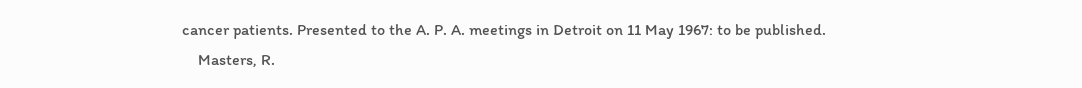cancer patients. Presented to the A. P. A. meetings in Detroit on 11 May 1967: to be published.
    Masters, R.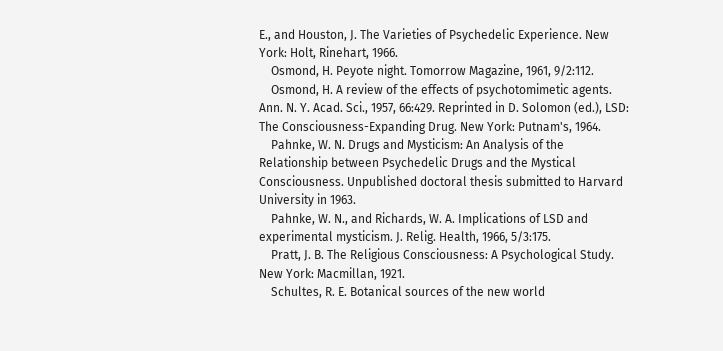E., and Houston, J. The Varieties of Psychedelic Experience. New York: Holt, Rinehart, 1966.
    Osmond, H. Peyote night. Tomorrow Magazine, 1961, 9/2:112.
    Osmond, H. A review of the effects of psychotomimetic agents. Ann. N. Y. Acad. Sci., 1957, 66:429. Reprinted in D. Solomon (ed.), LSD: The Consciousness-Expanding Drug. New York: Putnam's, 1964.
    Pahnke, W. N. Drugs and Mysticism: An Analysis of the Relationship between Psychedelic Drugs and the Mystical Consciousness. Unpublished doctoral thesis submitted to Harvard University in 1963.
    Pahnke, W. N., and Richards, W. A. Implications of LSD and experimental mysticism. J. Relig. Health, 1966, 5/3:175.
    Pratt, J. B. The Religious Consciousness: A Psychological Study. New York: Macmillan, 1921.
    Schultes, R. E. Botanical sources of the new world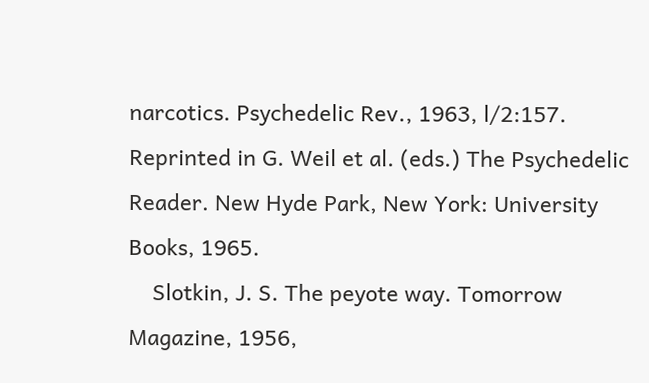narcotics. Psychedelic Rev., 1963, l/2:157. Reprinted in G. Weil et al. (eds.) The Psychedelic Reader. New Hyde Park, New York: University Books, 1965.
    Slotkin, J. S. The peyote way. Tomorrow Magazine, 1956,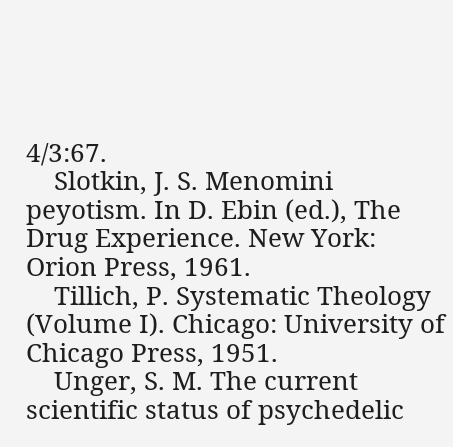4/3:67.
    Slotkin, J. S. Menomini peyotism. In D. Ebin (ed.), The Drug Experience. New York: Orion Press, 1961.
    Tillich, P. Systematic Theology (Volume I). Chicago: University of Chicago Press, 1951.
    Unger, S. M. The current scientific status of psychedelic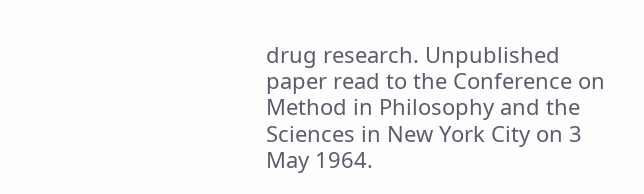drug research. Unpublished paper read to the Conference on Method in Philosophy and the Sciences in New York City on 3 May 1964.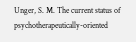Unger, S. M. The current status of psychotherapeutically-oriented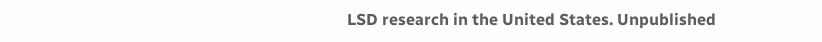LSD research in the United States. Unpublished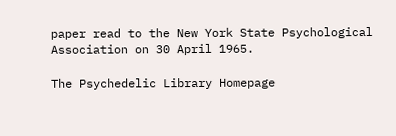paper read to the New York State Psychological Association on 30 April 1965.

The Psychedelic Library Homepage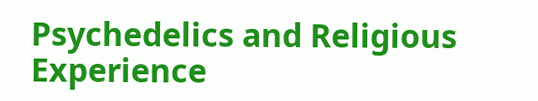Psychedelics and Religious Experience